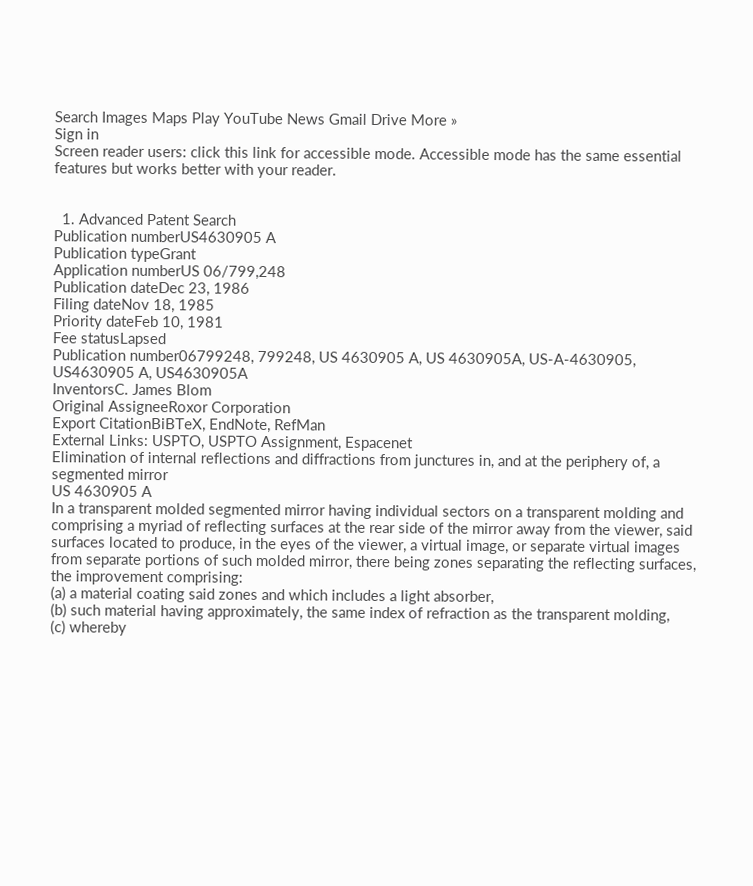Search Images Maps Play YouTube News Gmail Drive More »
Sign in
Screen reader users: click this link for accessible mode. Accessible mode has the same essential features but works better with your reader.


  1. Advanced Patent Search
Publication numberUS4630905 A
Publication typeGrant
Application numberUS 06/799,248
Publication dateDec 23, 1986
Filing dateNov 18, 1985
Priority dateFeb 10, 1981
Fee statusLapsed
Publication number06799248, 799248, US 4630905 A, US 4630905A, US-A-4630905, US4630905 A, US4630905A
InventorsC. James Blom
Original AssigneeRoxor Corporation
Export CitationBiBTeX, EndNote, RefMan
External Links: USPTO, USPTO Assignment, Espacenet
Elimination of internal reflections and diffractions from junctures in, and at the periphery of, a segmented mirror
US 4630905 A
In a transparent molded segmented mirror having individual sectors on a transparent molding and comprising a myriad of reflecting surfaces at the rear side of the mirror away from the viewer, said surfaces located to produce, in the eyes of the viewer, a virtual image, or separate virtual images from separate portions of such molded mirror, there being zones separating the reflecting surfaces, the improvement comprising:
(a) a material coating said zones and which includes a light absorber,
(b) such material having approximately, the same index of refraction as the transparent molding,
(c) whereby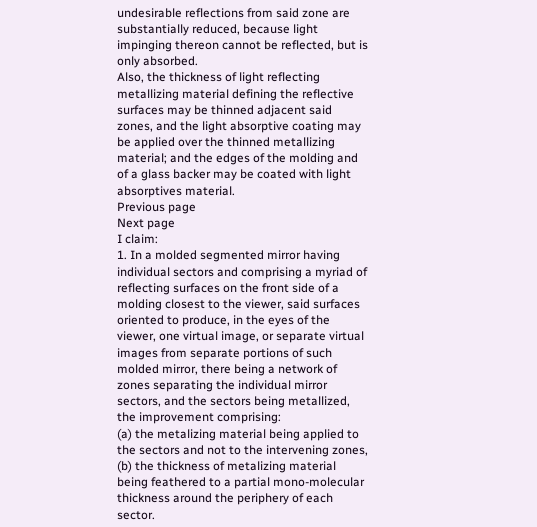undesirable reflections from said zone are substantially reduced, because light impinging thereon cannot be reflected, but is only absorbed.
Also, the thickness of light reflecting metallizing material defining the reflective surfaces may be thinned adjacent said zones, and the light absorptive coating may be applied over the thinned metallizing material; and the edges of the molding and of a glass backer may be coated with light absorptives material.
Previous page
Next page
I claim:
1. In a molded segmented mirror having individual sectors and comprising a myriad of reflecting surfaces on the front side of a molding closest to the viewer, said surfaces oriented to produce, in the eyes of the viewer, one virtual image, or separate virtual images from separate portions of such molded mirror, there being a network of zones separating the individual mirror sectors, and the sectors being metallized, the improvement comprising:
(a) the metalizing material being applied to the sectors and not to the intervening zones,
(b) the thickness of metalizing material being feathered to a partial mono-molecular thickness around the periphery of each sector.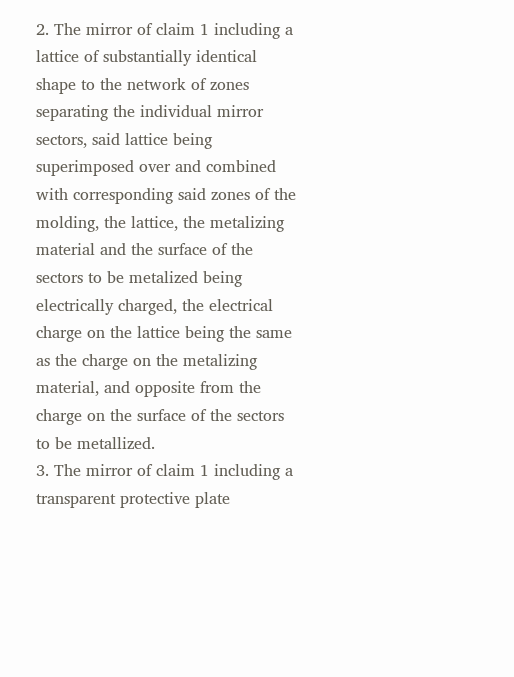2. The mirror of claim 1 including a lattice of substantially identical shape to the network of zones separating the individual mirror sectors, said lattice being superimposed over and combined with corresponding said zones of the molding, the lattice, the metalizing material and the surface of the sectors to be metalized being electrically charged, the electrical charge on the lattice being the same as the charge on the metalizing material, and opposite from the charge on the surface of the sectors to be metallized.
3. The mirror of claim 1 including a transparent protective plate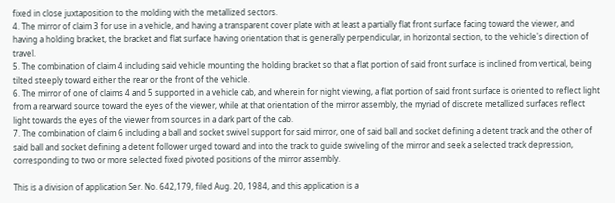fixed in close juxtaposition to the molding with the metallized sectors.
4. The mirror of claim 3 for use in a vehicle, and having a transparent cover plate with at least a partially flat front surface facing toward the viewer, and having a holding bracket, the bracket and flat surface having orientation that is generally perpendicular, in horizontal section, to the vehicle's direction of travel.
5. The combination of claim 4 including said vehicle mounting the holding bracket so that a flat portion of said front surface is inclined from vertical, being tilted steeply toward either the rear or the front of the vehicle.
6. The mirror of one of claims 4 and 5 supported in a vehicle cab, and wherein for night viewing, a flat portion of said front surface is oriented to reflect light from a rearward source toward the eyes of the viewer, while at that orientation of the mirror assembly, the myriad of discrete metallized surfaces reflect light towards the eyes of the viewer from sources in a dark part of the cab.
7. The combination of claim 6 including a ball and socket swivel support for said mirror, one of said ball and socket defining a detent track and the other of said ball and socket defining a detent follower urged toward and into the track to guide swiveling of the mirror and seek a selected track depression, corresponding to two or more selected fixed pivoted positions of the mirror assembly.

This is a division of application Ser. No. 642,179, filed Aug. 20, 1984, and this application is a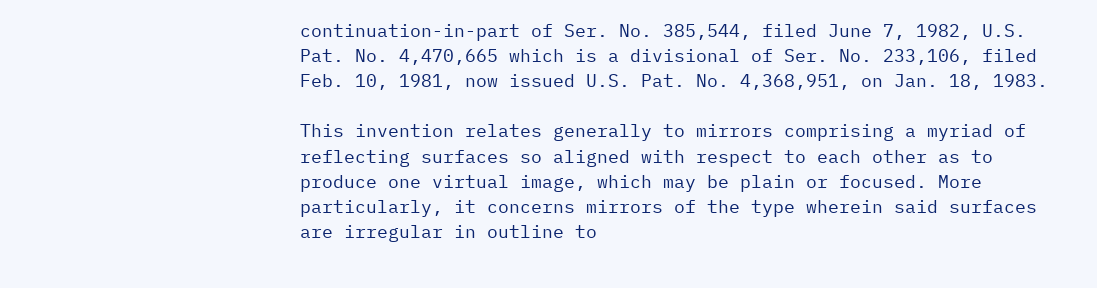continuation-in-part of Ser. No. 385,544, filed June 7, 1982, U.S. Pat. No. 4,470,665 which is a divisional of Ser. No. 233,106, filed Feb. 10, 1981, now issued U.S. Pat. No. 4,368,951, on Jan. 18, 1983.

This invention relates generally to mirrors comprising a myriad of reflecting surfaces so aligned with respect to each other as to produce one virtual image, which may be plain or focused. More particularly, it concerns mirrors of the type wherein said surfaces are irregular in outline to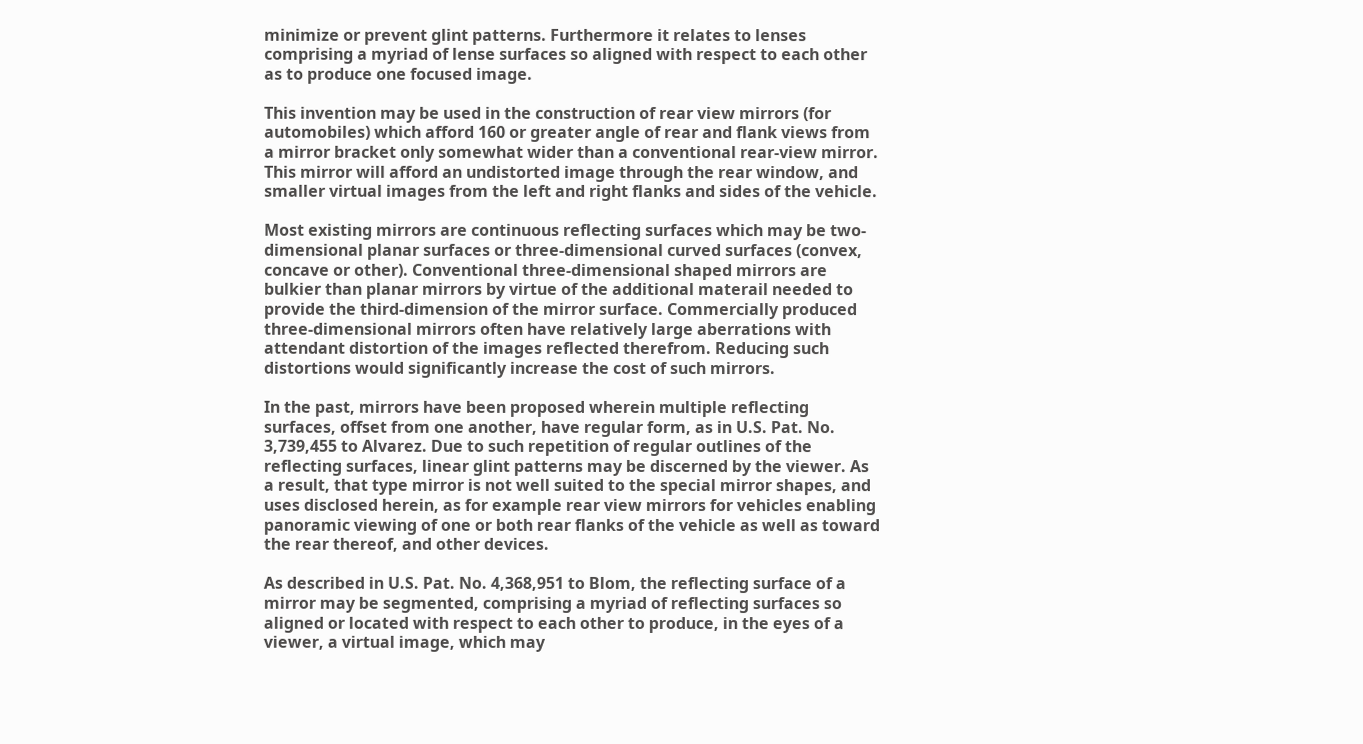minimize or prevent glint patterns. Furthermore it relates to lenses comprising a myriad of lense surfaces so aligned with respect to each other as to produce one focused image.

This invention may be used in the construction of rear view mirrors (for automobiles) which afford 160 or greater angle of rear and flank views from a mirror bracket only somewhat wider than a conventional rear-view mirror. This mirror will afford an undistorted image through the rear window, and smaller virtual images from the left and right flanks and sides of the vehicle.

Most existing mirrors are continuous reflecting surfaces which may be two-dimensional planar surfaces or three-dimensional curved surfaces (convex, concave or other). Conventional three-dimensional shaped mirrors are bulkier than planar mirrors by virtue of the additional materail needed to provide the third-dimension of the mirror surface. Commercially produced three-dimensional mirrors often have relatively large aberrations with attendant distortion of the images reflected therefrom. Reducing such distortions would significantly increase the cost of such mirrors.

In the past, mirrors have been proposed wherein multiple reflecting surfaces, offset from one another, have regular form, as in U.S. Pat. No. 3,739,455 to Alvarez. Due to such repetition of regular outlines of the reflecting surfaces, linear glint patterns may be discerned by the viewer. As a result, that type mirror is not well suited to the special mirror shapes, and uses disclosed herein, as for example rear view mirrors for vehicles enabling panoramic viewing of one or both rear flanks of the vehicle as well as toward the rear thereof, and other devices.

As described in U.S. Pat. No. 4,368,951 to Blom, the reflecting surface of a mirror may be segmented, comprising a myriad of reflecting surfaces so aligned or located with respect to each other to produce, in the eyes of a viewer, a virtual image, which may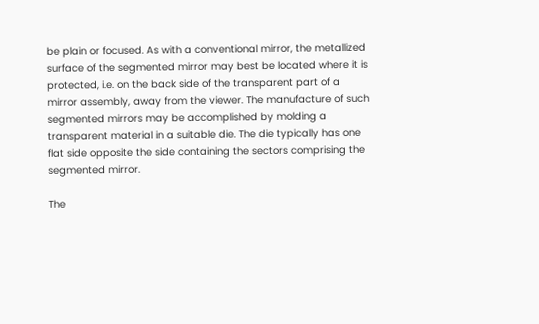be plain or focused. As with a conventional mirror, the metallized surface of the segmented mirror may best be located where it is protected, i.e. on the back side of the transparent part of a mirror assembly, away from the viewer. The manufacture of such segmented mirrors may be accomplished by molding a transparent material in a suitable die. The die typically has one flat side opposite the side containing the sectors comprising the segmented mirror.

The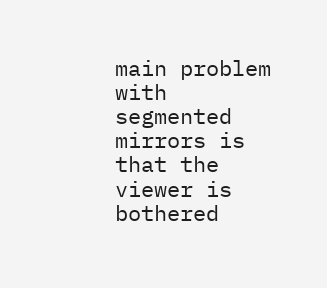main problem with segmented mirrors is that the viewer is bothered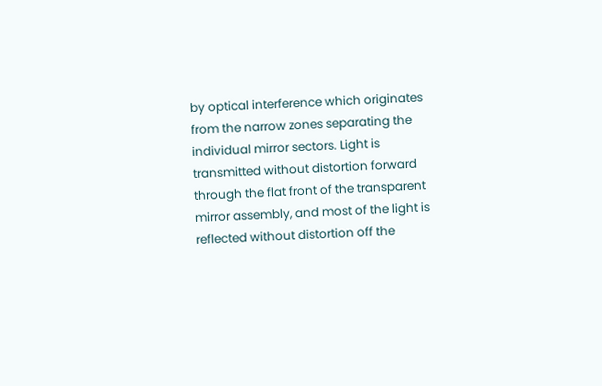by optical interference which originates from the narrow zones separating the individual mirror sectors. Light is transmitted without distortion forward through the flat front of the transparent mirror assembly, and most of the light is reflected without distortion off the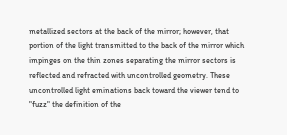metallized sectors at the back of the mirror; however, that portion of the light transmitted to the back of the mirror which impinges on the thin zones separating the mirror sectors is reflected and refracted with uncontrolled geometry. These uncontrolled light eminations back toward the viewer tend to "fuzz" the definition of the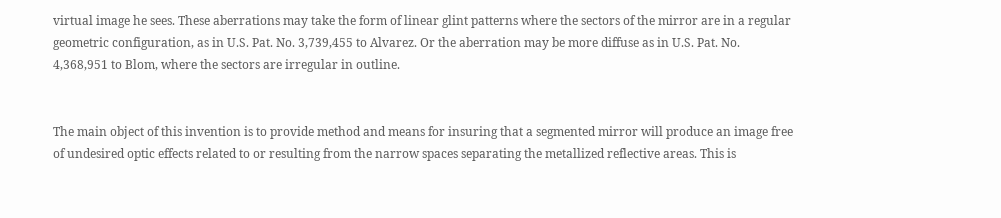virtual image he sees. These aberrations may take the form of linear glint patterns where the sectors of the mirror are in a regular geometric configuration, as in U.S. Pat. No. 3,739,455 to Alvarez. Or the aberration may be more diffuse as in U.S. Pat. No. 4,368,951 to Blom, where the sectors are irregular in outline.


The main object of this invention is to provide method and means for insuring that a segmented mirror will produce an image free of undesired optic effects related to or resulting from the narrow spaces separating the metallized reflective areas. This is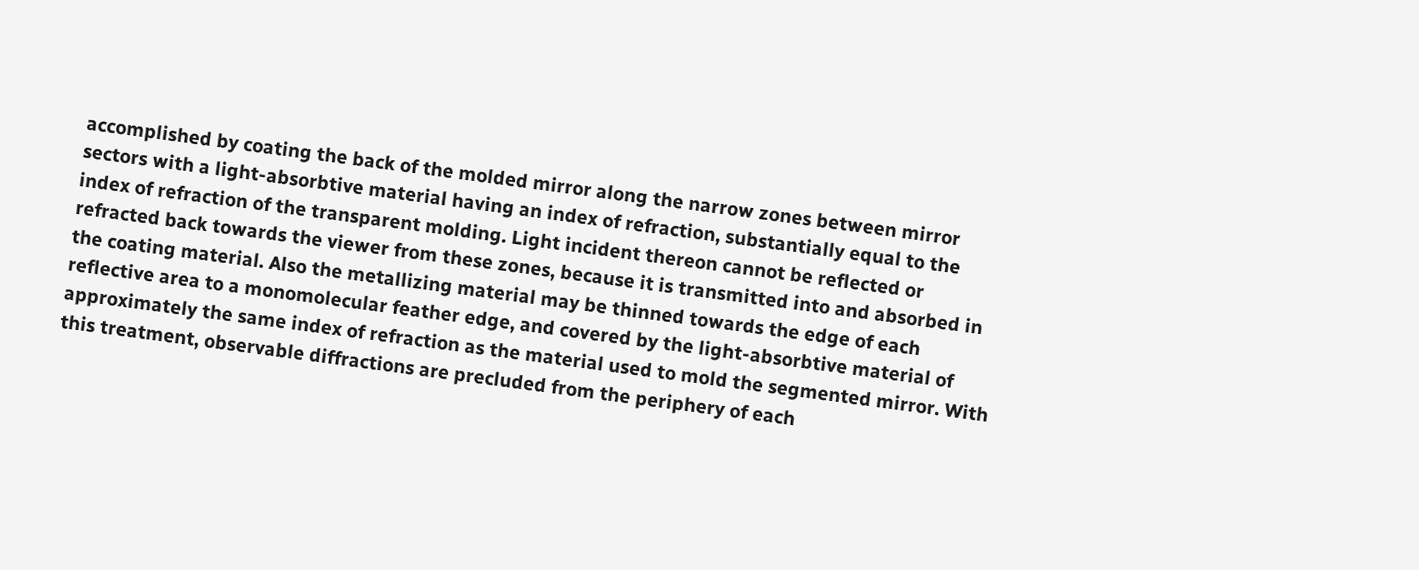accomplished by coating the back of the molded mirror along the narrow zones between mirror sectors with a light-absorbtive material having an index of refraction, substantially equal to the index of refraction of the transparent molding. Light incident thereon cannot be reflected or refracted back towards the viewer from these zones, because it is transmitted into and absorbed in the coating material. Also the metallizing material may be thinned towards the edge of each reflective area to a monomolecular feather edge, and covered by the light-absorbtive material of approximately the same index of refraction as the material used to mold the segmented mirror. With this treatment, observable diffractions are precluded from the periphery of each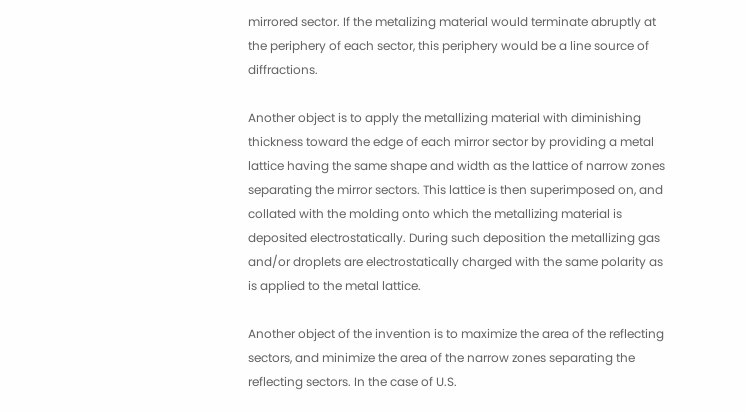mirrored sector. If the metalizing material would terminate abruptly at the periphery of each sector, this periphery would be a line source of diffractions.

Another object is to apply the metallizing material with diminishing thickness toward the edge of each mirror sector by providing a metal lattice having the same shape and width as the lattice of narrow zones separating the mirror sectors. This lattice is then superimposed on, and collated with the molding onto which the metallizing material is deposited electrostatically. During such deposition the metallizing gas and/or droplets are electrostatically charged with the same polarity as is applied to the metal lattice.

Another object of the invention is to maximize the area of the reflecting sectors, and minimize the area of the narrow zones separating the reflecting sectors. In the case of U.S.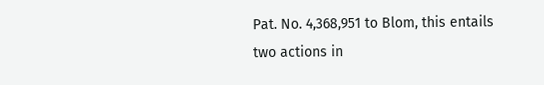Pat. No. 4,368,951 to Blom, this entails two actions in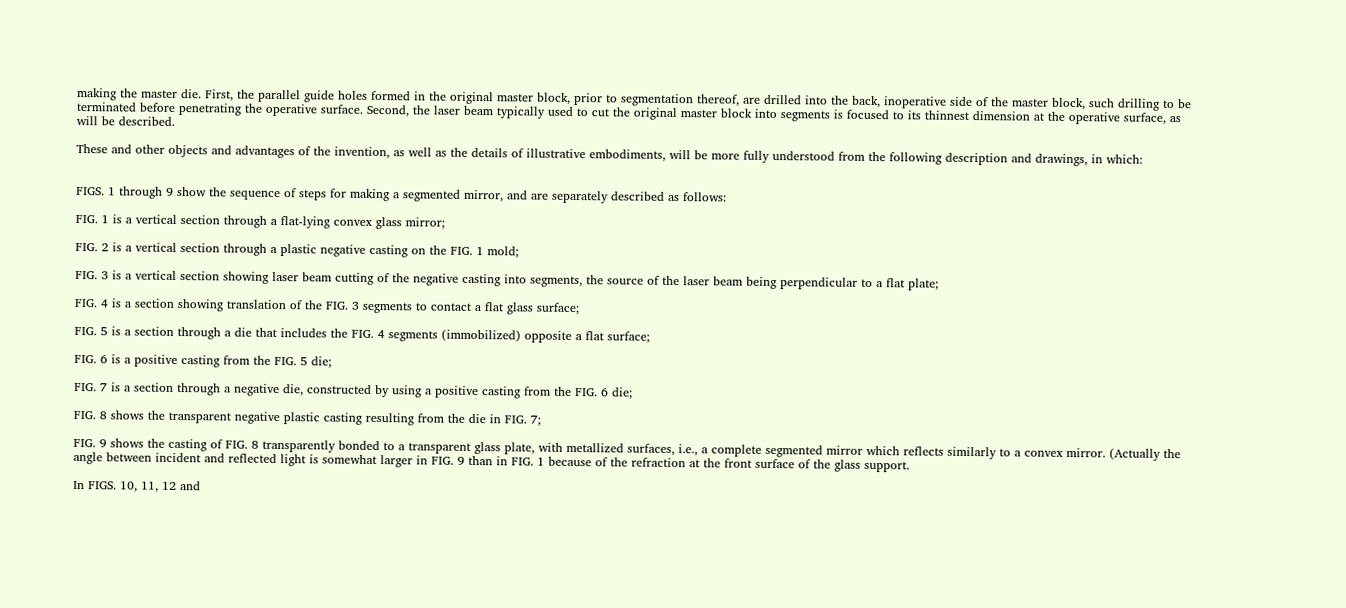making the master die. First, the parallel guide holes formed in the original master block, prior to segmentation thereof, are drilled into the back, inoperative side of the master block, such drilling to be terminated before penetrating the operative surface. Second, the laser beam typically used to cut the original master block into segments is focused to its thinnest dimension at the operative surface, as will be described.

These and other objects and advantages of the invention, as well as the details of illustrative embodiments, will be more fully understood from the following description and drawings, in which:


FIGS. 1 through 9 show the sequence of steps for making a segmented mirror, and are separately described as follows:

FIG. 1 is a vertical section through a flat-lying convex glass mirror;

FIG. 2 is a vertical section through a plastic negative casting on the FIG. 1 mold;

FIG. 3 is a vertical section showing laser beam cutting of the negative casting into segments, the source of the laser beam being perpendicular to a flat plate;

FIG. 4 is a section showing translation of the FIG. 3 segments to contact a flat glass surface;

FIG. 5 is a section through a die that includes the FIG. 4 segments (immobilized) opposite a flat surface;

FIG. 6 is a positive casting from the FIG. 5 die;

FIG. 7 is a section through a negative die, constructed by using a positive casting from the FIG. 6 die;

FIG. 8 shows the transparent negative plastic casting resulting from the die in FIG. 7;

FIG. 9 shows the casting of FIG. 8 transparently bonded to a transparent glass plate, with metallized surfaces, i.e., a complete segmented mirror which reflects similarly to a convex mirror. (Actually the angle between incident and reflected light is somewhat larger in FIG. 9 than in FIG. 1 because of the refraction at the front surface of the glass support.

In FIGS. 10, 11, 12 and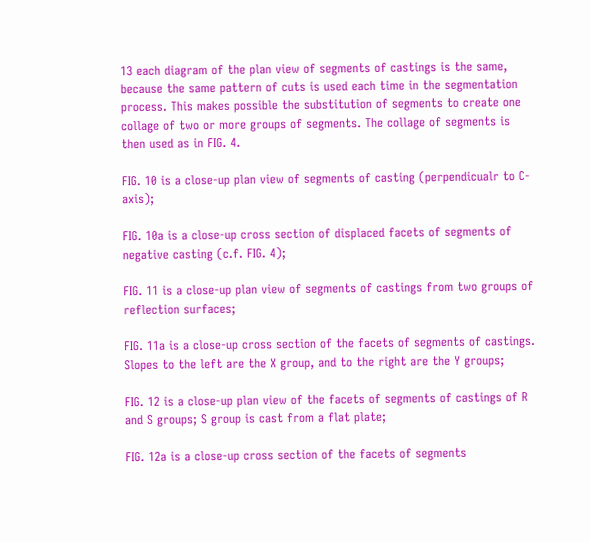13 each diagram of the plan view of segments of castings is the same, because the same pattern of cuts is used each time in the segmentation process. This makes possible the substitution of segments to create one collage of two or more groups of segments. The collage of segments is then used as in FIG. 4.

FIG. 10 is a close-up plan view of segments of casting (perpendicualr to C-axis);

FIG. 10a is a close-up cross section of displaced facets of segments of negative casting (c.f. FIG. 4);

FIG. 11 is a close-up plan view of segments of castings from two groups of reflection surfaces;

FIG. 11a is a close-up cross section of the facets of segments of castings. Slopes to the left are the X group, and to the right are the Y groups;

FIG. 12 is a close-up plan view of the facets of segments of castings of R and S groups; S group is cast from a flat plate;

FIG. 12a is a close-up cross section of the facets of segments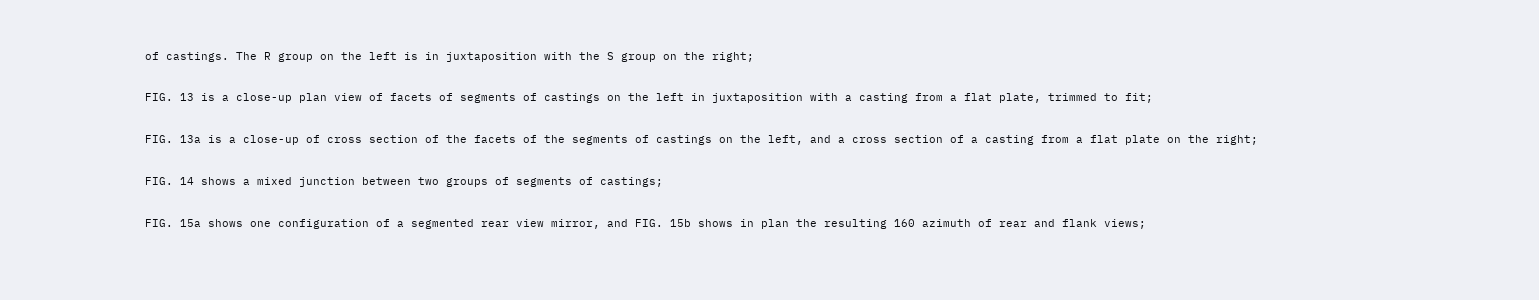of castings. The R group on the left is in juxtaposition with the S group on the right;

FIG. 13 is a close-up plan view of facets of segments of castings on the left in juxtaposition with a casting from a flat plate, trimmed to fit;

FIG. 13a is a close-up of cross section of the facets of the segments of castings on the left, and a cross section of a casting from a flat plate on the right;

FIG. 14 shows a mixed junction between two groups of segments of castings;

FIG. 15a shows one configuration of a segmented rear view mirror, and FIG. 15b shows in plan the resulting 160 azimuth of rear and flank views;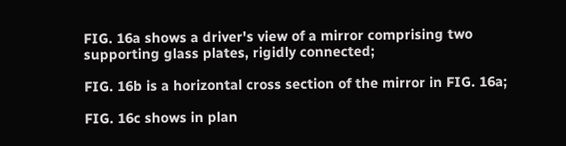FIG. 16a shows a driver's view of a mirror comprising two supporting glass plates, rigidly connected;

FIG. 16b is a horizontal cross section of the mirror in FIG. 16a;

FIG. 16c shows in plan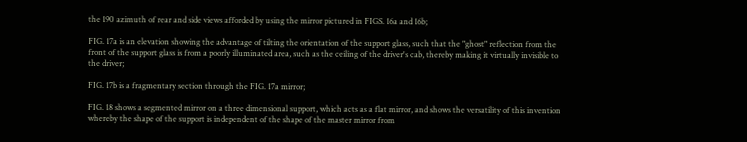the 190 azimuth of rear and side views afforded by using the mirror pictured in FIGS. 16a and 16b;

FIG. 17a is an elevation showing the advantage of tilting the orientation of the support glass, such that the "ghost" reflection from the front of the support glass is from a poorly illuminated area, such as the ceiling of the driver's cab, thereby making it virtually invisible to the driver;

FIG. 17b is a fragmentary section through the FIG. 17a mirror;

FIG. 18 shows a segmented mirror on a three dimensional support, which acts as a flat mirror, and shows the versatility of this invention whereby the shape of the support is independent of the shape of the master mirror from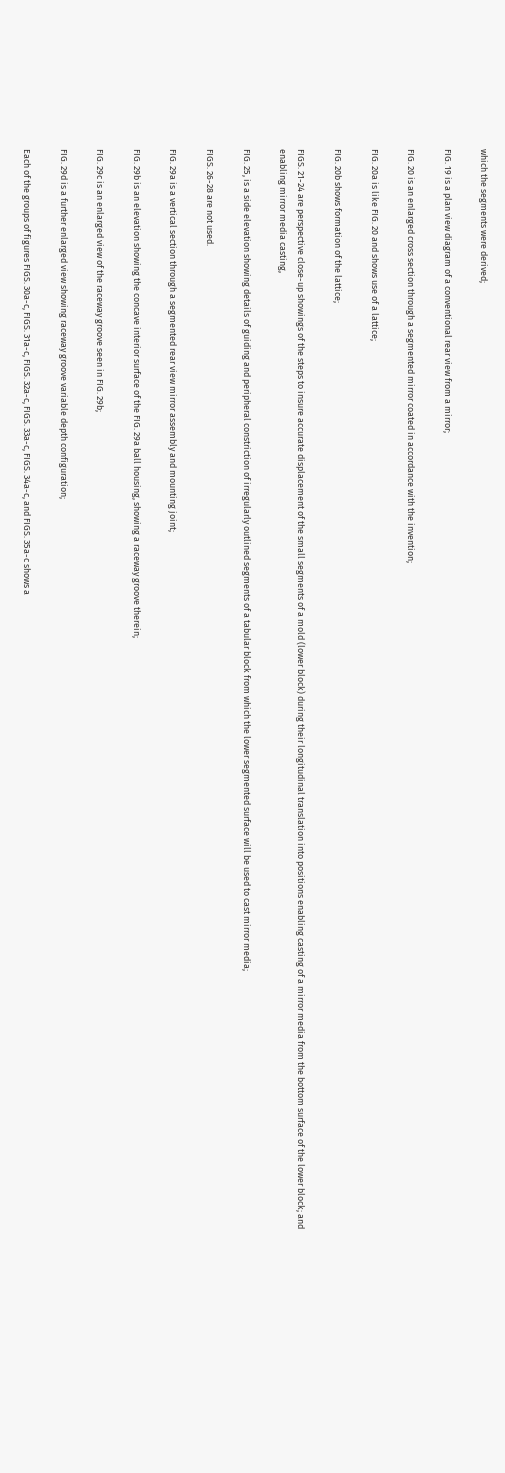which the segments were derived;

FIG. 19 is a plan view diagram of a conventional rear view from a mirror;

FIG. 20 is an enlarged cross section through a segmented mirror coated in accordance with the invention;

FIG. 20a is like FIG. 20 and shows use of a lattice;

FIG. 20b shows formation of the lattice;

FIGS. 21-24 are perspective close-up showings of the steps to insure accurate displacement of the small segments of a mold (lower block) during their longitudinal translation into positions enabling casting of a mirror media from the bottom surface of the lower block; and enabling mirror media casting,

FIG. 25, is a side elevation showing details of guiding and peripheral constriction of irregularly outlined segments of a tabular block from which the lower segmented surface will be used to cast mirror media;

FIGS. 26-28 are not used.

FIG. 29a is a vertical section through a segmented rear view mirror assembly and mounting joint;

FIG. 29b is an elevation showing the concave interior surface of the FIG. 29a ball housing, showing a raceway groove therein;

FIG. 29c is an enlarged view of the raceway groove seen in FIG. 29b;

FIG. 29d is a further enlarged view showing raceway groove variable depth configuration;

Each of the groups of figures FIGS. 30a-c, FIGS. 31a-c, FIGS. 32a-c, FIGS. 33a-c, FIGS. 34a-c, and FIGS. 35a-c shows a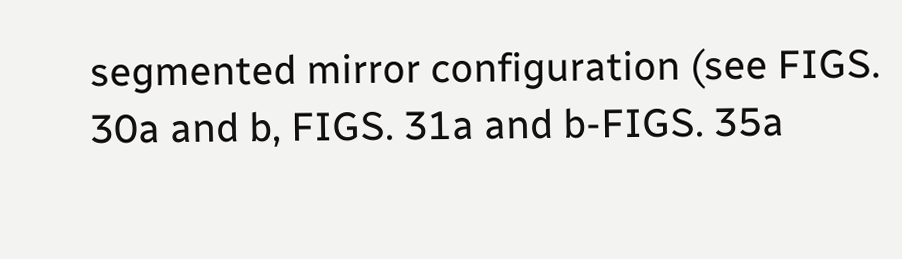segmented mirror configuration (see FIGS. 30a and b, FIGS. 31a and b-FIGS. 35a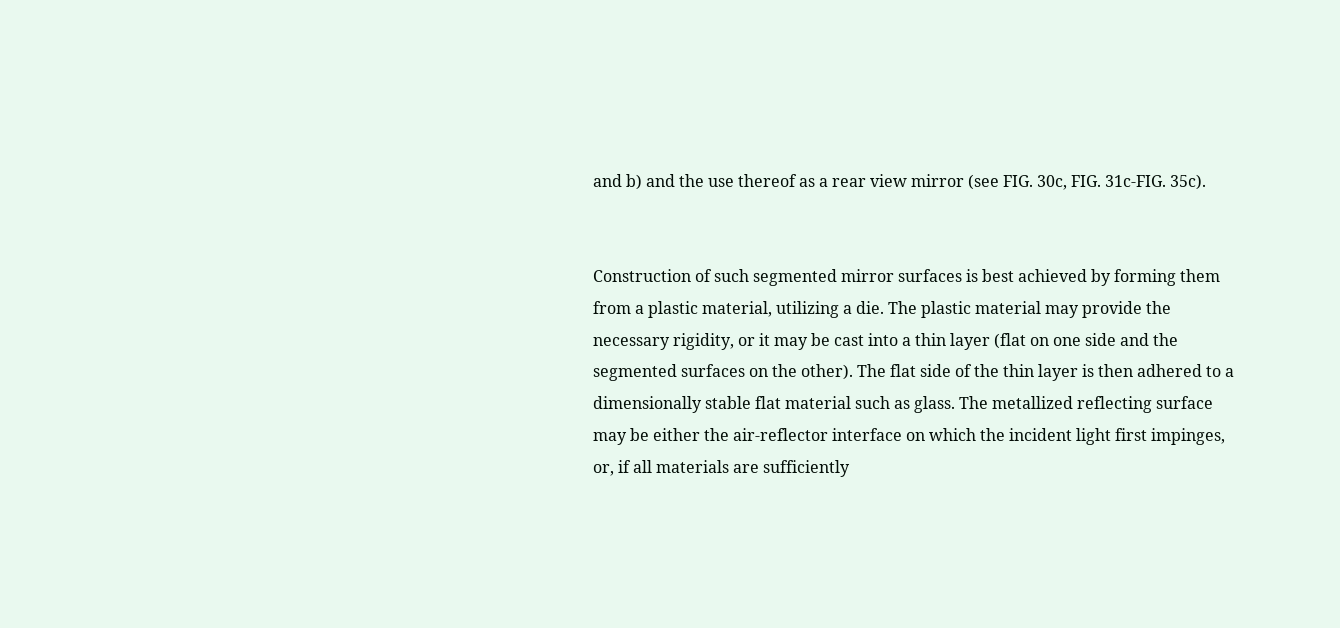and b) and the use thereof as a rear view mirror (see FIG. 30c, FIG. 31c-FIG. 35c).


Construction of such segmented mirror surfaces is best achieved by forming them from a plastic material, utilizing a die. The plastic material may provide the necessary rigidity, or it may be cast into a thin layer (flat on one side and the segmented surfaces on the other). The flat side of the thin layer is then adhered to a dimensionally stable flat material such as glass. The metallized reflecting surface may be either the air-reflector interface on which the incident light first impinges, or, if all materials are sufficiently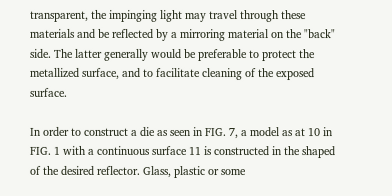transparent, the impinging light may travel through these materials and be reflected by a mirroring material on the "back" side. The latter generally would be preferable to protect the metallized surface, and to facilitate cleaning of the exposed surface.

In order to construct a die as seen in FIG. 7, a model as at 10 in FIG. 1 with a continuous surface 11 is constructed in the shaped of the desired reflector. Glass, plastic or some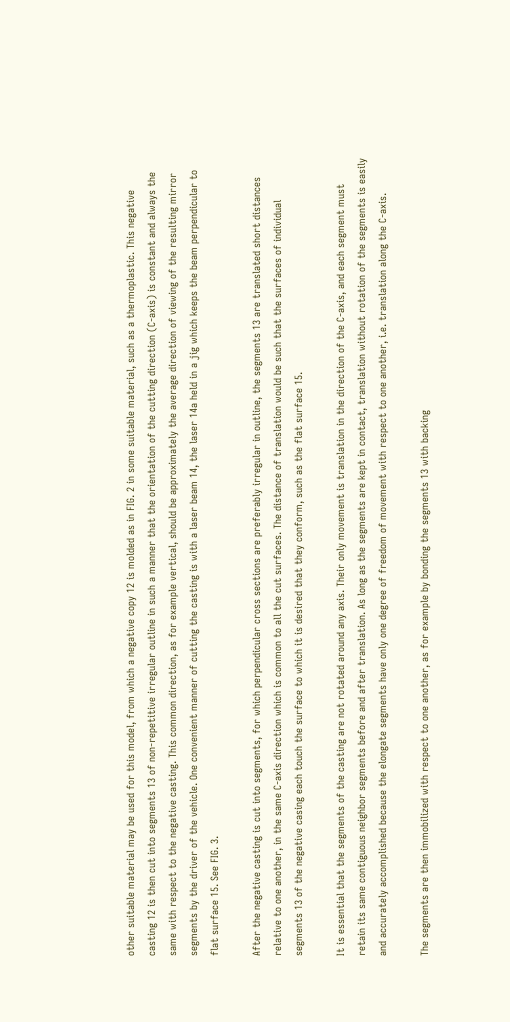other suitable material may be used for this model, from which a negative copy 12 is molded as in FIG. 2 in some suitable material, such as a thermoplastic. This negative casting 12 is then cut into segments 13 of non-repetitive irregular outline in such a manner that the orientation of the cutting direction (C-axis) is constant and always the same with respect to the negative casting. This common direction, as for example vertical, should be approximately the average direction of viewing of the resulting mirror segments by the driver of the vehicle. One convenient manner of cutting the casting is with a laser beam 14, the laser 14a held in a jig which keeps the beam perpendicular to flat surface 15. See FIG. 3.

After the negative casting is cut into segments, for which perpendicular cross sections are preferably irregular in outline, the segments 13 are translated short distances relative to one another, in the same C-axis direction which is common to all the cut surfaces. The distance of translation would be such that the surfaces of individual segments 13 of the negative casing each touch the surface to which it is desired that they conform, such as the flat surface 15.

It is essential that the segments of the casting are not rotated around any axis. Their only movement is translation in the direction of the C-axis, and each segment must retain its same contiguous neighbor segments before and after translation. As long as the segments are kept in contact, translation without rotation of the segments is easily and accurately accomplished because the elongate segments have only one degree of freedom of movement with respect to one another, i.e. translation along the C-axis.

The segments are then immobilized with respect to one another, as for example by bonding the segments 13 with backing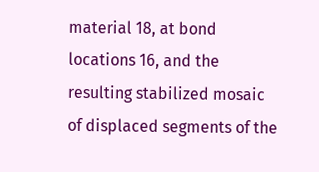material 18, at bond locations 16, and the resulting stabilized mosaic of displaced segments of the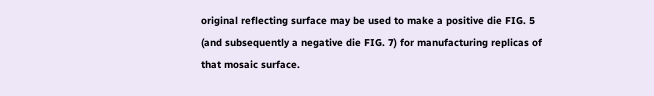original reflecting surface may be used to make a positive die FIG. 5 (and subsequently a negative die FIG. 7) for manufacturing replicas of that mosaic surface.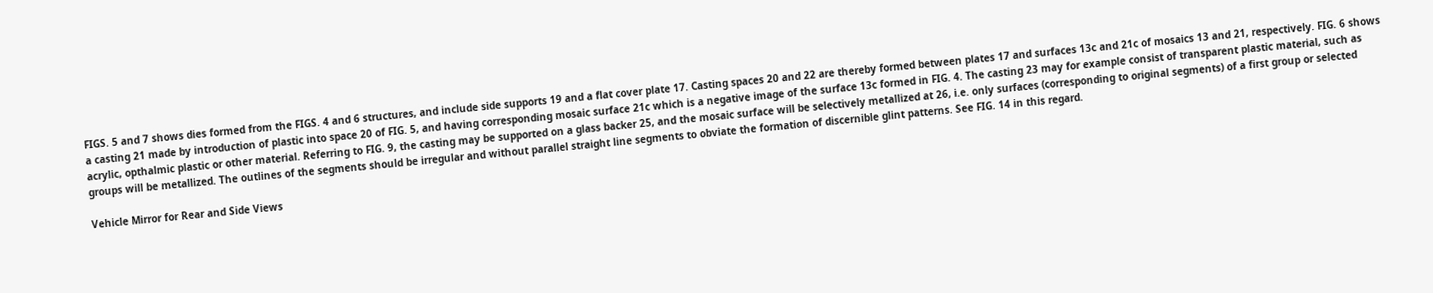FIGS. 5 and 7 shows dies formed from the FIGS. 4 and 6 structures, and include side supports 19 and a flat cover plate 17. Casting spaces 20 and 22 are thereby formed between plates 17 and surfaces 13c and 21c of mosaics 13 and 21, respectively. FIG. 6 shows a casting 21 made by introduction of plastic into space 20 of FIG. 5, and having corresponding mosaic surface 21c which is a negative image of the surface 13c formed in FIG. 4. The casting 23 may for example consist of transparent plastic material, such as acrylic, opthalmic plastic or other material. Referring to FIG. 9, the casting may be supported on a glass backer 25, and the mosaic surface will be selectively metallized at 26, i.e. only surfaces (corresponding to original segments) of a first group or selected groups will be metallized. The outlines of the segments should be irregular and without parallel straight line segments to obviate the formation of discernible glint patterns. See FIG. 14 in this regard.

Vehicle Mirror for Rear and Side Views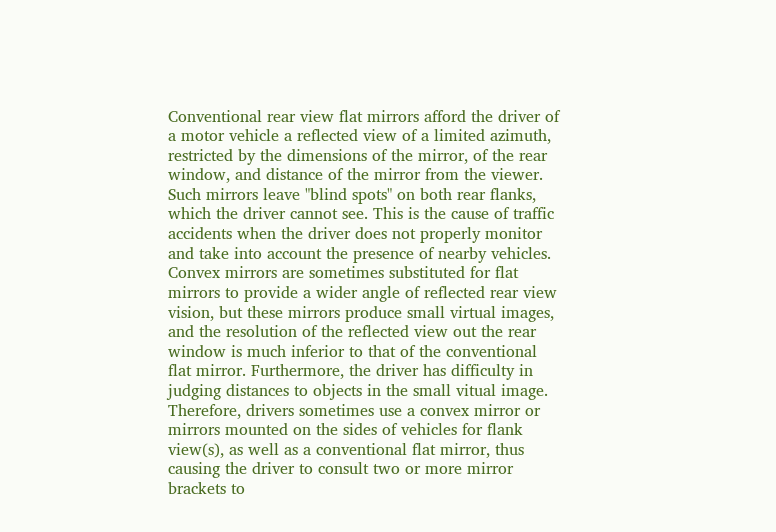Conventional rear view flat mirrors afford the driver of a motor vehicle a reflected view of a limited azimuth, restricted by the dimensions of the mirror, of the rear window, and distance of the mirror from the viewer. Such mirrors leave "blind spots" on both rear flanks, which the driver cannot see. This is the cause of traffic accidents when the driver does not properly monitor and take into account the presence of nearby vehicles. Convex mirrors are sometimes substituted for flat mirrors to provide a wider angle of reflected rear view vision, but these mirrors produce small virtual images, and the resolution of the reflected view out the rear window is much inferior to that of the conventional flat mirror. Furthermore, the driver has difficulty in judging distances to objects in the small vitual image. Therefore, drivers sometimes use a convex mirror or mirrors mounted on the sides of vehicles for flank view(s), as well as a conventional flat mirror, thus causing the driver to consult two or more mirror brackets to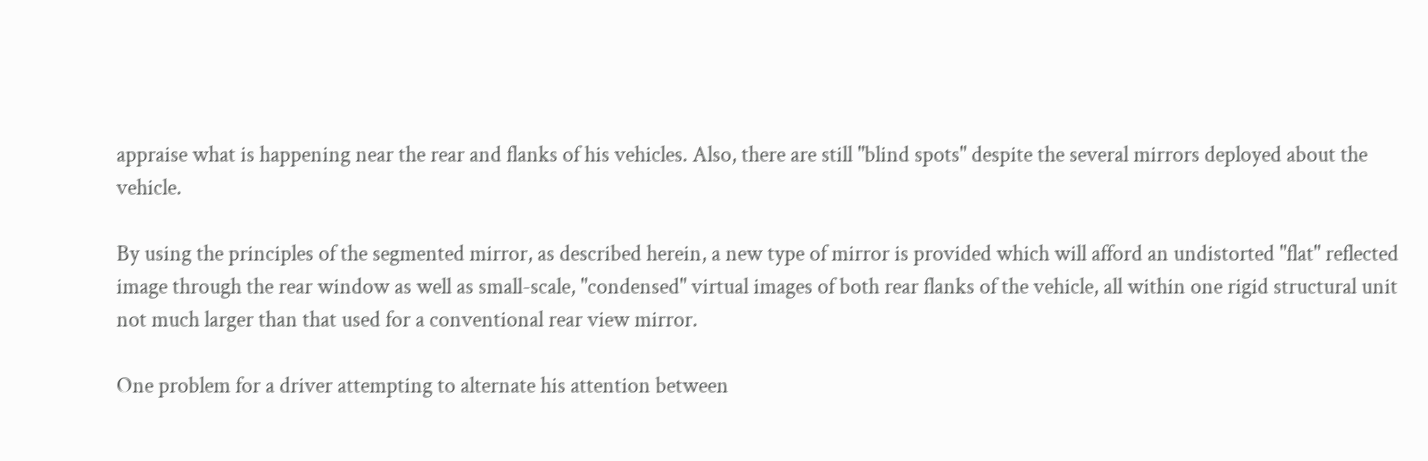appraise what is happening near the rear and flanks of his vehicles. Also, there are still "blind spots" despite the several mirrors deployed about the vehicle.

By using the principles of the segmented mirror, as described herein, a new type of mirror is provided which will afford an undistorted "flat" reflected image through the rear window as well as small-scale, "condensed" virtual images of both rear flanks of the vehicle, all within one rigid structural unit not much larger than that used for a conventional rear view mirror.

One problem for a driver attempting to alternate his attention between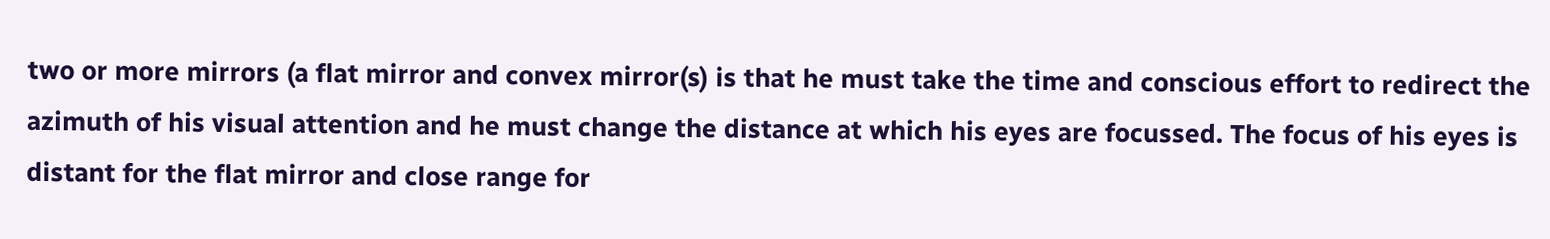two or more mirrors (a flat mirror and convex mirror(s) is that he must take the time and conscious effort to redirect the azimuth of his visual attention and he must change the distance at which his eyes are focussed. The focus of his eyes is distant for the flat mirror and close range for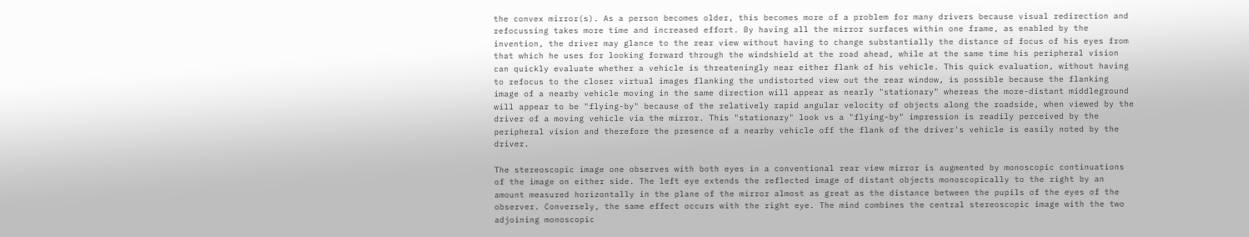the convex mirror(s). As a person becomes older, this becomes more of a problem for many drivers because visual redirection and refocussing takes more time and increased effort. By having all the mirror surfaces within one frame, as enabled by the invention, the driver may glance to the rear view without having to change substantially the distance of focus of his eyes from that which he uses for looking forward through the windshield at the road ahead, while at the same time his peripheral vision can quickly evaluate whether a vehicle is threateningly near either flank of his vehicle. This quick evaluation, without having to refocus to the closer virtual images flanking the undistorted view out the rear window, is possible because the flanking image of a nearby vehicle moving in the same direction will appear as nearly "stationary" whereas the more-distant middleground will appear to be "flying-by" because of the relatively rapid angular velocity of objects along the roadside, when viewed by the driver of a moving vehicle via the mirror. This "stationary" look vs a "flying-by" impression is readily perceived by the peripheral vision and therefore the presence of a nearby vehicle off the flank of the driver's vehicle is easily noted by the driver.

The stereoscopic image one observes with both eyes in a conventional rear view mirror is augmented by monoscopic continuations of the image on either side. The left eye extends the reflected image of distant objects monoscopically to the right by an amount measured horizontally in the plane of the mirror almost as great as the distance between the pupils of the eyes of the observer. Conversely, the same effect occurs with the right eye. The mind combines the central stereoscopic image with the two adjoining monoscopic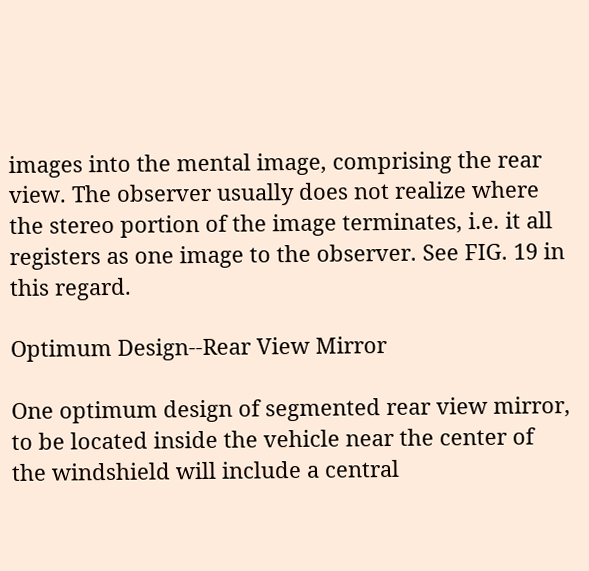images into the mental image, comprising the rear view. The observer usually does not realize where the stereo portion of the image terminates, i.e. it all registers as one image to the observer. See FIG. 19 in this regard.

Optimum Design--Rear View Mirror

One optimum design of segmented rear view mirror, to be located inside the vehicle near the center of the windshield will include a central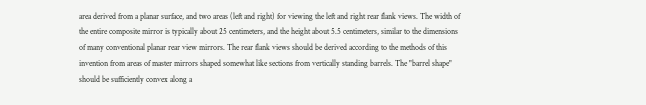area derived from a planar surface, and two areas (left and right) for viewing the left and right rear flank views. The width of the entire composite mirror is typically about 25 centimeters, and the height about 5.5 centimeters, similar to the dimensions of many conventional planar rear view mirrors. The rear flank views should be derived according to the methods of this invention from areas of master mirrors shaped somewhat like sections from vertically standing barrels. The "barrel shape" should be sufficiently convex along a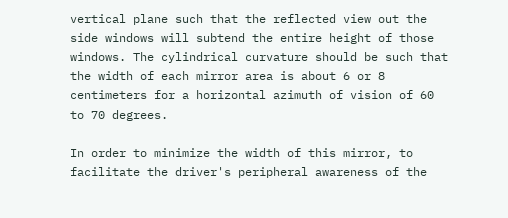vertical plane such that the reflected view out the side windows will subtend the entire height of those windows. The cylindrical curvature should be such that the width of each mirror area is about 6 or 8 centimeters for a horizontal azimuth of vision of 60 to 70 degrees.

In order to minimize the width of this mirror, to facilitate the driver's peripheral awareness of the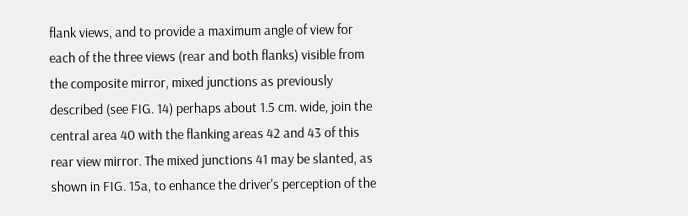flank views, and to provide a maximum angle of view for each of the three views (rear and both flanks) visible from the composite mirror, mixed junctions as previously described (see FIG. 14) perhaps about 1.5 cm. wide, join the central area 40 with the flanking areas 42 and 43 of this rear view mirror. The mixed junctions 41 may be slanted, as shown in FIG. 15a, to enhance the driver's perception of the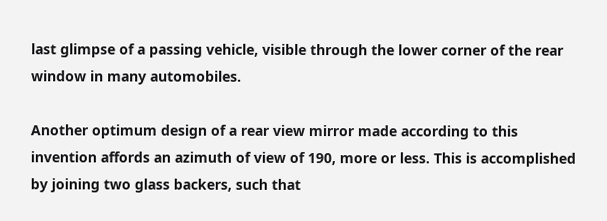last glimpse of a passing vehicle, visible through the lower corner of the rear window in many automobiles.

Another optimum design of a rear view mirror made according to this invention affords an azimuth of view of 190, more or less. This is accomplished by joining two glass backers, such that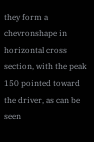they form a chevronshape in horizontal cross section, with the peak 150 pointed toward the driver, as can be seen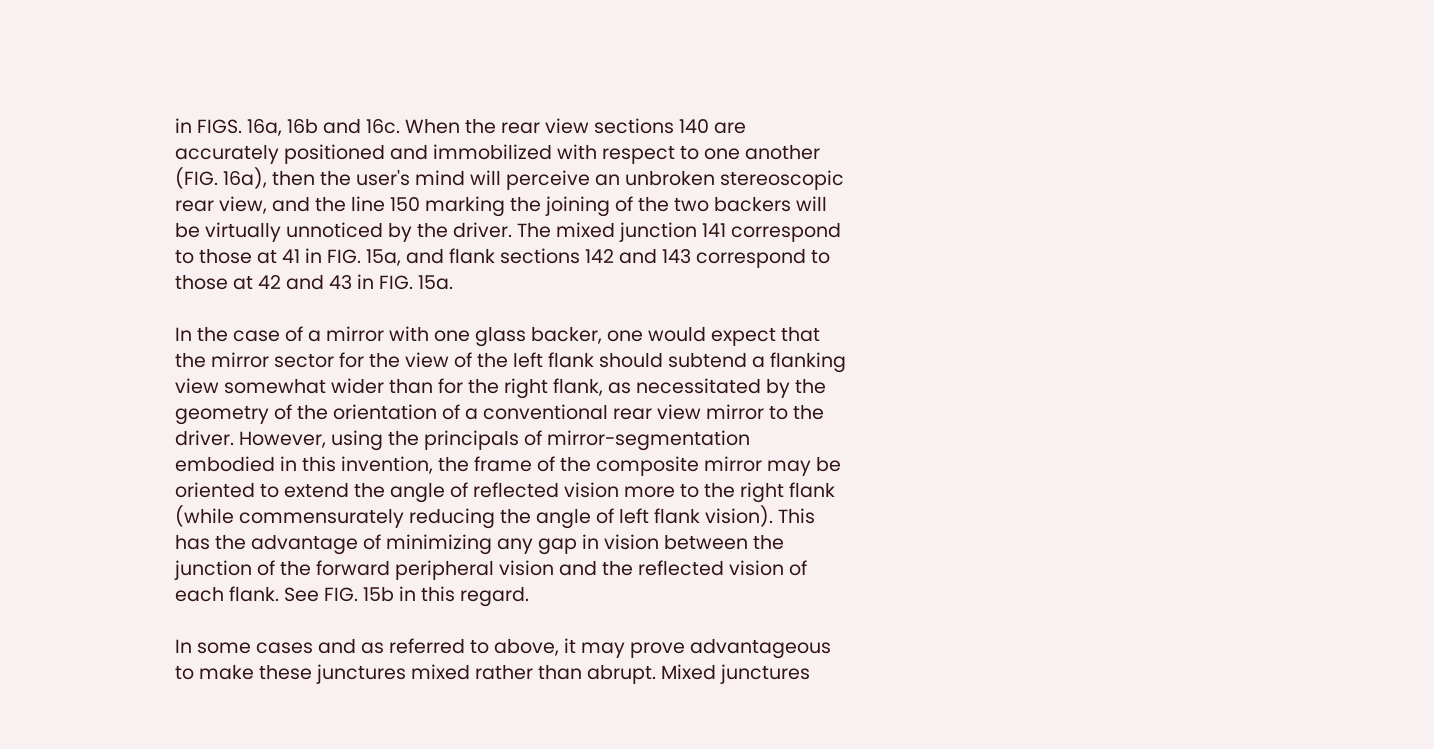in FIGS. 16a, 16b and 16c. When the rear view sections 140 are accurately positioned and immobilized with respect to one another (FIG. 16a), then the user's mind will perceive an unbroken stereoscopic rear view, and the line 150 marking the joining of the two backers will be virtually unnoticed by the driver. The mixed junction 141 correspond to those at 41 in FIG. 15a, and flank sections 142 and 143 correspond to those at 42 and 43 in FIG. 15a.

In the case of a mirror with one glass backer, one would expect that the mirror sector for the view of the left flank should subtend a flanking view somewhat wider than for the right flank, as necessitated by the geometry of the orientation of a conventional rear view mirror to the driver. However, using the principals of mirror-segmentation embodied in this invention, the frame of the composite mirror may be oriented to extend the angle of reflected vision more to the right flank (while commensurately reducing the angle of left flank vision). This has the advantage of minimizing any gap in vision between the junction of the forward peripheral vision and the reflected vision of each flank. See FIG. 15b in this regard.

In some cases and as referred to above, it may prove advantageous to make these junctures mixed rather than abrupt. Mixed junctures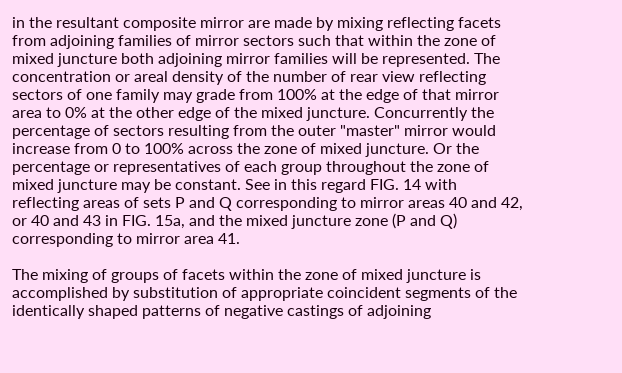in the resultant composite mirror are made by mixing reflecting facets from adjoining families of mirror sectors such that within the zone of mixed juncture both adjoining mirror families will be represented. The concentration or areal density of the number of rear view reflecting sectors of one family may grade from 100% at the edge of that mirror area to 0% at the other edge of the mixed juncture. Concurrently the percentage of sectors resulting from the outer "master" mirror would increase from 0 to 100% across the zone of mixed juncture. Or the percentage or representatives of each group throughout the zone of mixed juncture may be constant. See in this regard FIG. 14 with reflecting areas of sets P and Q corresponding to mirror areas 40 and 42, or 40 and 43 in FIG. 15a, and the mixed juncture zone (P and Q) corresponding to mirror area 41.

The mixing of groups of facets within the zone of mixed juncture is accomplished by substitution of appropriate coincident segments of the identically shaped patterns of negative castings of adjoining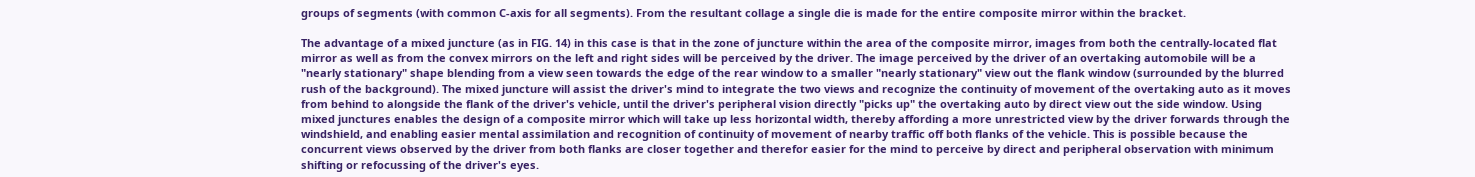groups of segments (with common C-axis for all segments). From the resultant collage a single die is made for the entire composite mirror within the bracket.

The advantage of a mixed juncture (as in FIG. 14) in this case is that in the zone of juncture within the area of the composite mirror, images from both the centrally-located flat mirror as well as from the convex mirrors on the left and right sides will be perceived by the driver. The image perceived by the driver of an overtaking automobile will be a "nearly stationary" shape blending from a view seen towards the edge of the rear window to a smaller "nearly stationary" view out the flank window (surrounded by the blurred rush of the background). The mixed juncture will assist the driver's mind to integrate the two views and recognize the continuity of movement of the overtaking auto as it moves from behind to alongside the flank of the driver's vehicle, until the driver's peripheral vision directly "picks up" the overtaking auto by direct view out the side window. Using mixed junctures enables the design of a composite mirror which will take up less horizontal width, thereby affording a more unrestricted view by the driver forwards through the windshield, and enabling easier mental assimilation and recognition of continuity of movement of nearby traffic off both flanks of the vehicle. This is possible because the concurrent views observed by the driver from both flanks are closer together and therefor easier for the mind to perceive by direct and peripheral observation with minimum shifting or refocussing of the driver's eyes.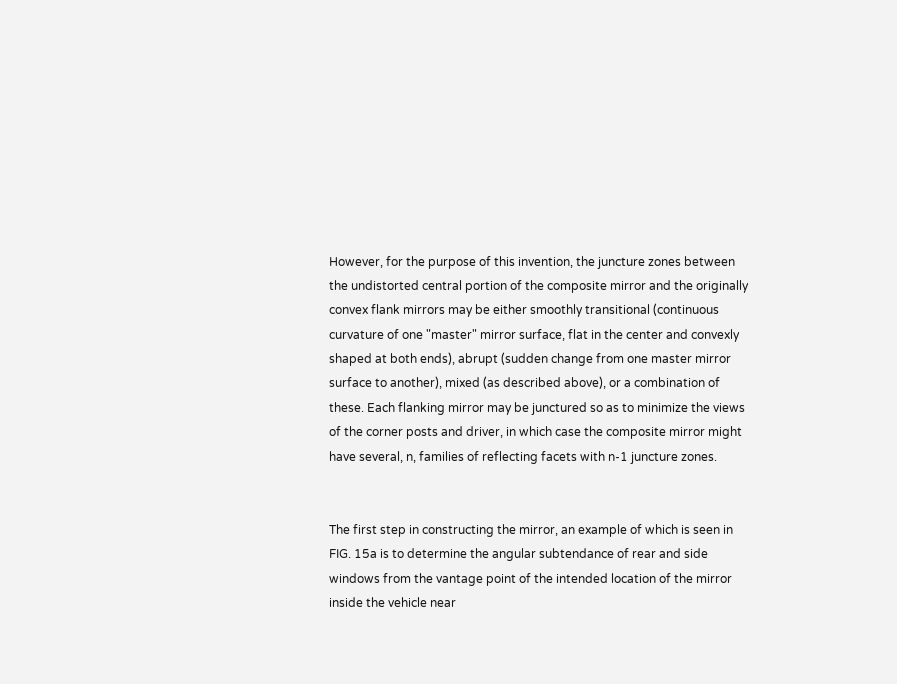However, for the purpose of this invention, the juncture zones between the undistorted central portion of the composite mirror and the originally convex flank mirrors may be either smoothly transitional (continuous curvature of one "master" mirror surface, flat in the center and convexly shaped at both ends), abrupt (sudden change from one master mirror surface to another), mixed (as described above), or a combination of these. Each flanking mirror may be junctured so as to minimize the views of the corner posts and driver, in which case the composite mirror might have several, n, families of reflecting facets with n-1 juncture zones.


The first step in constructing the mirror, an example of which is seen in FIG. 15a is to determine the angular subtendance of rear and side windows from the vantage point of the intended location of the mirror inside the vehicle near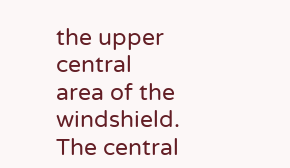the upper central area of the windshield. The central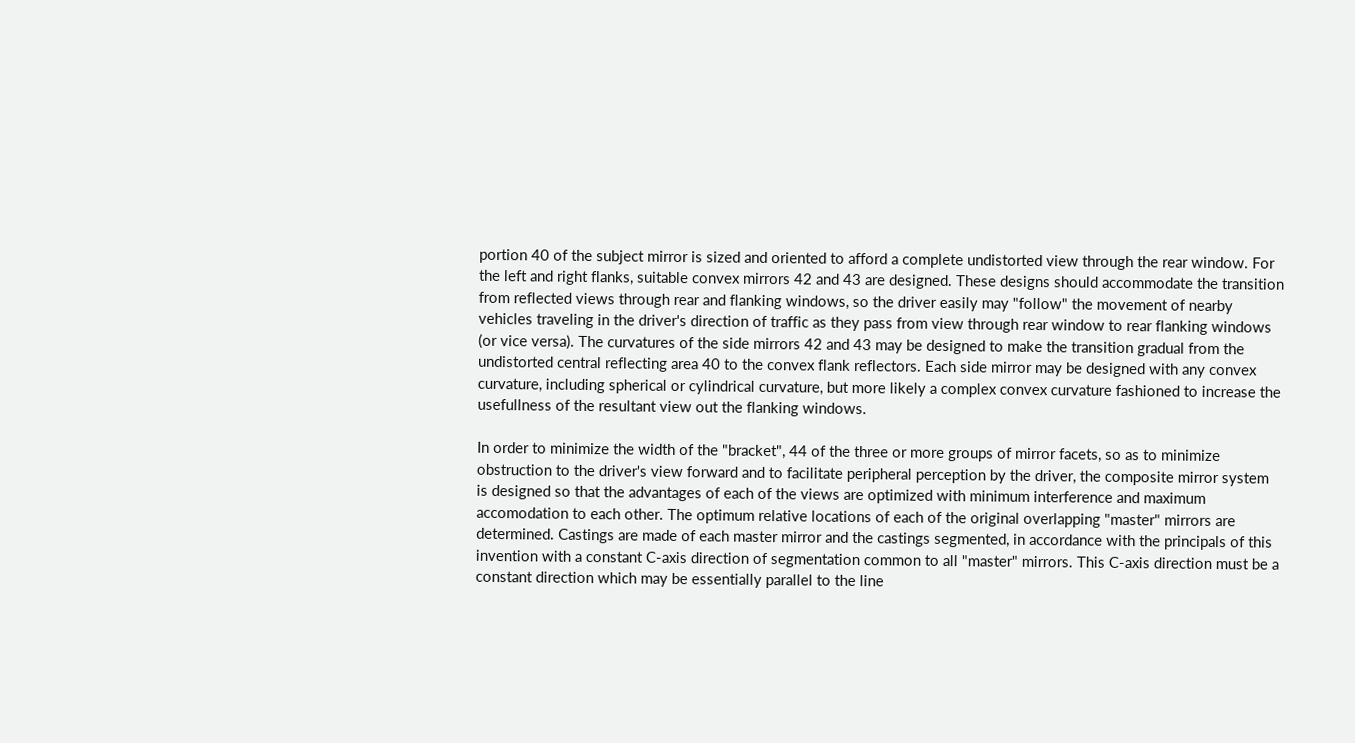portion 40 of the subject mirror is sized and oriented to afford a complete undistorted view through the rear window. For the left and right flanks, suitable convex mirrors 42 and 43 are designed. These designs should accommodate the transition from reflected views through rear and flanking windows, so the driver easily may "follow" the movement of nearby vehicles traveling in the driver's direction of traffic as they pass from view through rear window to rear flanking windows (or vice versa). The curvatures of the side mirrors 42 and 43 may be designed to make the transition gradual from the undistorted central reflecting area 40 to the convex flank reflectors. Each side mirror may be designed with any convex curvature, including spherical or cylindrical curvature, but more likely a complex convex curvature fashioned to increase the usefullness of the resultant view out the flanking windows.

In order to minimize the width of the "bracket", 44 of the three or more groups of mirror facets, so as to minimize obstruction to the driver's view forward and to facilitate peripheral perception by the driver, the composite mirror system is designed so that the advantages of each of the views are optimized with minimum interference and maximum accomodation to each other. The optimum relative locations of each of the original overlapping "master" mirrors are determined. Castings are made of each master mirror and the castings segmented, in accordance with the principals of this invention with a constant C-axis direction of segmentation common to all "master" mirrors. This C-axis direction must be a constant direction which may be essentially parallel to the line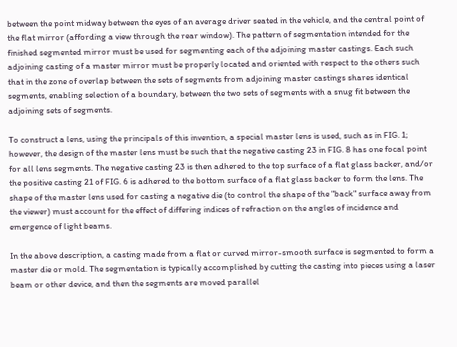between the point midway between the eyes of an average driver seated in the vehicle, and the central point of the flat mirror (affording a view through the rear window). The pattern of segmentation intended for the finished segmented mirror must be used for segmenting each of the adjoining master castings. Each such adjoining casting of a master mirror must be properly located and oriented with respect to the others such that in the zone of overlap between the sets of segments from adjoining master castings shares identical segments, enabling selection of a boundary, between the two sets of segments with a snug fit between the adjoining sets of segments.

To construct a lens, using the principals of this invention, a special master lens is used, such as in FIG. 1; however, the design of the master lens must be such that the negative casting 23 in FIG. 8 has one focal point for all lens segments. The negative casting 23 is then adhered to the top surface of a flat glass backer, and/or the positive casting 21 of FIG. 6 is adhered to the bottom surface of a flat glass backer to form the lens. The shape of the master lens used for casting a negative die (to control the shape of the "back" surface away from the viewer) must account for the effect of differing indices of refraction on the angles of incidence and emergence of light beams.

In the above description, a casting made from a flat or curved mirror-smooth surface is segmented to form a master die or mold. The segmentation is typically accomplished by cutting the casting into pieces using a laser beam or other device, and then the segments are moved parallel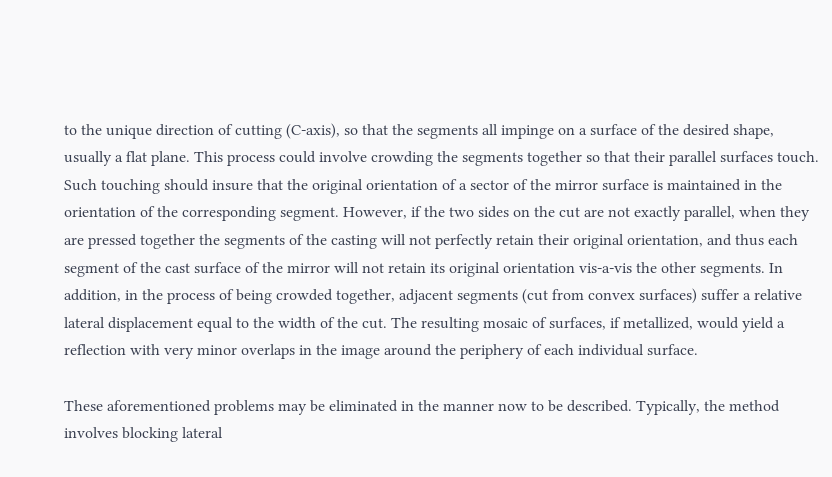to the unique direction of cutting (C-axis), so that the segments all impinge on a surface of the desired shape, usually a flat plane. This process could involve crowding the segments together so that their parallel surfaces touch. Such touching should insure that the original orientation of a sector of the mirror surface is maintained in the orientation of the corresponding segment. However, if the two sides on the cut are not exactly parallel, when they are pressed together the segments of the casting will not perfectly retain their original orientation, and thus each segment of the cast surface of the mirror will not retain its original orientation vis-a-vis the other segments. In addition, in the process of being crowded together, adjacent segments (cut from convex surfaces) suffer a relative lateral displacement equal to the width of the cut. The resulting mosaic of surfaces, if metallized, would yield a reflection with very minor overlaps in the image around the periphery of each individual surface.

These aforementioned problems may be eliminated in the manner now to be described. Typically, the method involves blocking lateral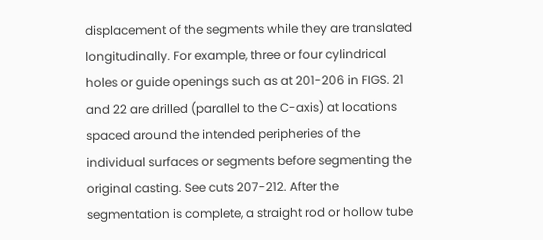displacement of the segments while they are translated longitudinally. For example, three or four cylindrical holes or guide openings such as at 201-206 in FIGS. 21 and 22 are drilled (parallel to the C-axis) at locations spaced around the intended peripheries of the individual surfaces or segments before segmenting the original casting. See cuts 207-212. After the segmentation is complete, a straight rod or hollow tube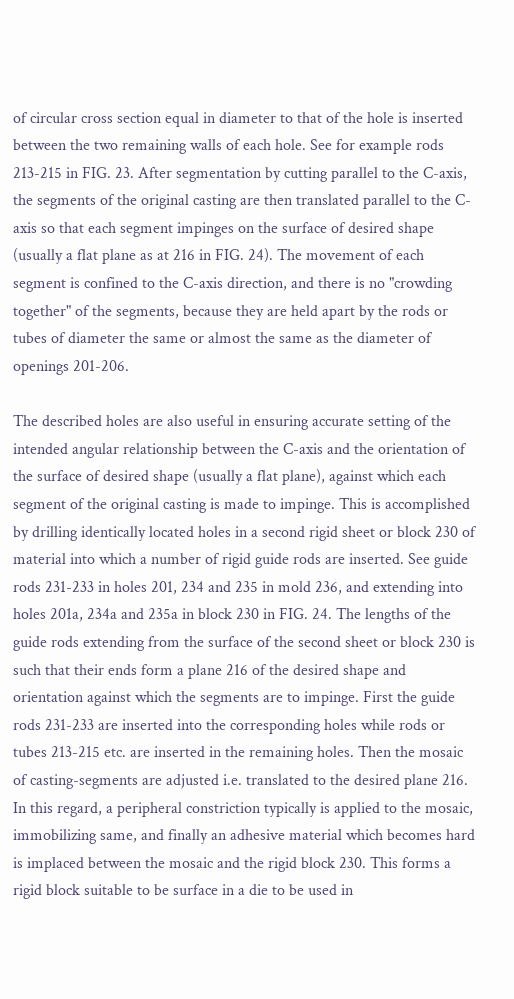of circular cross section equal in diameter to that of the hole is inserted between the two remaining walls of each hole. See for example rods 213-215 in FIG. 23. After segmentation by cutting parallel to the C-axis, the segments of the original casting are then translated parallel to the C-axis so that each segment impinges on the surface of desired shape (usually a flat plane as at 216 in FIG. 24). The movement of each segment is confined to the C-axis direction, and there is no "crowding together" of the segments, because they are held apart by the rods or tubes of diameter the same or almost the same as the diameter of openings 201-206.

The described holes are also useful in ensuring accurate setting of the intended angular relationship between the C-axis and the orientation of the surface of desired shape (usually a flat plane), against which each segment of the original casting is made to impinge. This is accomplished by drilling identically located holes in a second rigid sheet or block 230 of material into which a number of rigid guide rods are inserted. See guide rods 231-233 in holes 201, 234 and 235 in mold 236, and extending into holes 201a, 234a and 235a in block 230 in FIG. 24. The lengths of the guide rods extending from the surface of the second sheet or block 230 is such that their ends form a plane 216 of the desired shape and orientation against which the segments are to impinge. First the guide rods 231-233 are inserted into the corresponding holes while rods or tubes 213-215 etc. are inserted in the remaining holes. Then the mosaic of casting-segments are adjusted i.e. translated to the desired plane 216. In this regard, a peripheral constriction typically is applied to the mosaic, immobilizing same, and finally an adhesive material which becomes hard is implaced between the mosaic and the rigid block 230. This forms a rigid block suitable to be surface in a die to be used in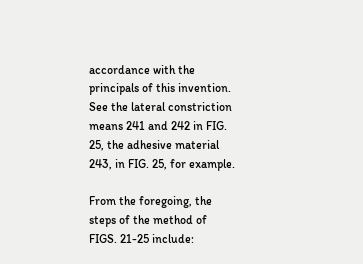accordance with the principals of this invention. See the lateral constriction means 241 and 242 in FIG. 25, the adhesive material 243, in FIG. 25, for example.

From the foregoing, the steps of the method of FIGS. 21-25 include: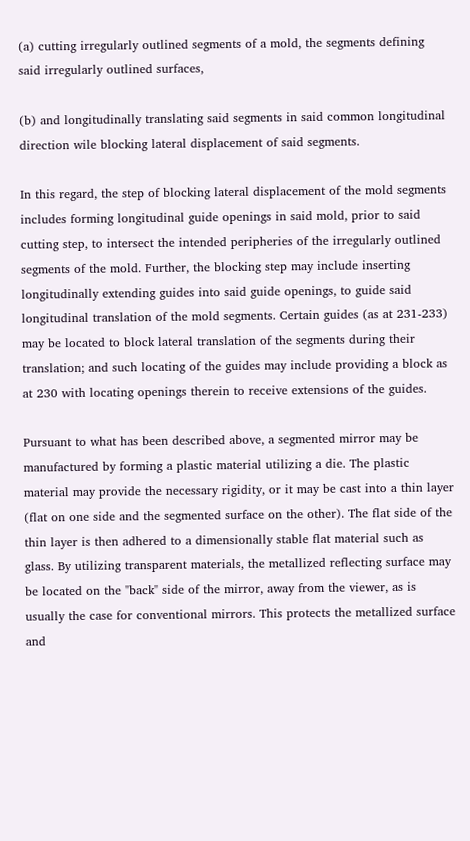(a) cutting irregularly outlined segments of a mold, the segments defining said irregularly outlined surfaces,

(b) and longitudinally translating said segments in said common longitudinal direction wile blocking lateral displacement of said segments.

In this regard, the step of blocking lateral displacement of the mold segments includes forming longitudinal guide openings in said mold, prior to said cutting step, to intersect the intended peripheries of the irregularly outlined segments of the mold. Further, the blocking step may include inserting longitudinally extending guides into said guide openings, to guide said longitudinal translation of the mold segments. Certain guides (as at 231-233) may be located to block lateral translation of the segments during their translation; and such locating of the guides may include providing a block as at 230 with locating openings therein to receive extensions of the guides.

Pursuant to what has been described above, a segmented mirror may be manufactured by forming a plastic material utilizing a die. The plastic material may provide the necessary rigidity, or it may be cast into a thin layer (flat on one side and the segmented surface on the other). The flat side of the thin layer is then adhered to a dimensionally stable flat material such as glass. By utilizing transparent materials, the metallized reflecting surface may be located on the "back" side of the mirror, away from the viewer, as is usually the case for conventional mirrors. This protects the metallized surface and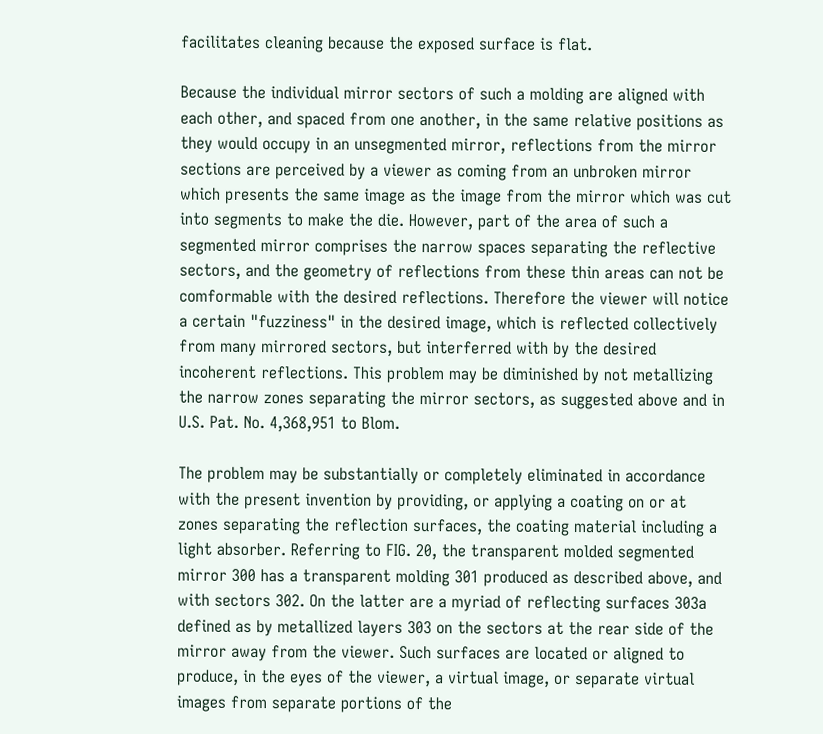facilitates cleaning because the exposed surface is flat.

Because the individual mirror sectors of such a molding are aligned with each other, and spaced from one another, in the same relative positions as they would occupy in an unsegmented mirror, reflections from the mirror sections are perceived by a viewer as coming from an unbroken mirror which presents the same image as the image from the mirror which was cut into segments to make the die. However, part of the area of such a segmented mirror comprises the narrow spaces separating the reflective sectors, and the geometry of reflections from these thin areas can not be comformable with the desired reflections. Therefore the viewer will notice a certain "fuzziness" in the desired image, which is reflected collectively from many mirrored sectors, but interferred with by the desired incoherent reflections. This problem may be diminished by not metallizing the narrow zones separating the mirror sectors, as suggested above and in U.S. Pat. No. 4,368,951 to Blom.

The problem may be substantially or completely eliminated in accordance with the present invention by providing, or applying a coating on or at zones separating the reflection surfaces, the coating material including a light absorber. Referring to FIG. 20, the transparent molded segmented mirror 300 has a transparent molding 301 produced as described above, and with sectors 302. On the latter are a myriad of reflecting surfaces 303a defined as by metallized layers 303 on the sectors at the rear side of the mirror away from the viewer. Such surfaces are located or aligned to produce, in the eyes of the viewer, a virtual image, or separate virtual images from separate portions of the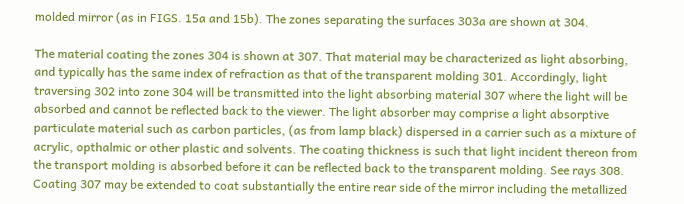molded mirror (as in FIGS. 15a and 15b). The zones separating the surfaces 303a are shown at 304.

The material coating the zones 304 is shown at 307. That material may be characterized as light absorbing, and typically has the same index of refraction as that of the transparent molding 301. Accordingly, light traversing 302 into zone 304 will be transmitted into the light absorbing material 307 where the light will be absorbed and cannot be reflected back to the viewer. The light absorber may comprise a light absorptive particulate material such as carbon particles, (as from lamp black) dispersed in a carrier such as a mixture of acrylic, opthalmic or other plastic and solvents. The coating thickness is such that light incident thereon from the transport molding is absorbed before it can be reflected back to the transparent molding. See rays 308. Coating 307 may be extended to coat substantially the entire rear side of the mirror including the metallized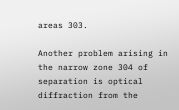areas 303.

Another problem arising in the narrow zone 304 of separation is optical diffraction from the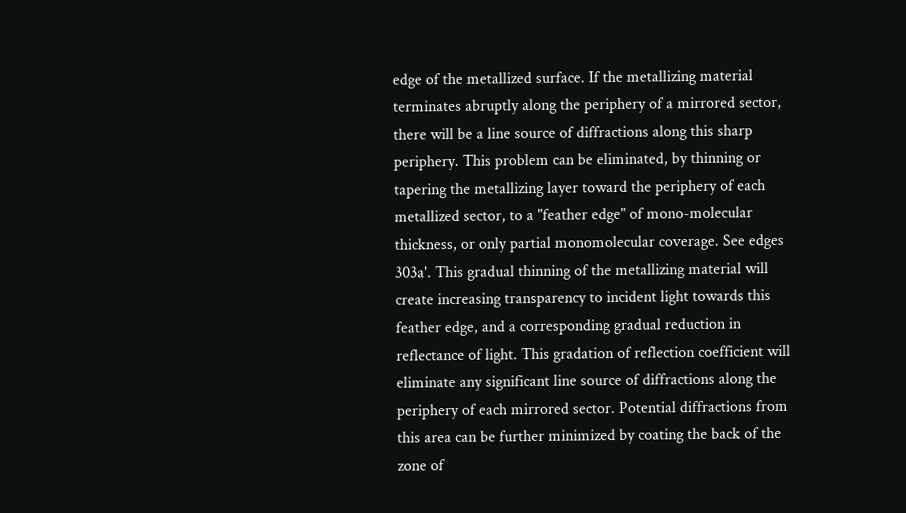edge of the metallized surface. If the metallizing material terminates abruptly along the periphery of a mirrored sector, there will be a line source of diffractions along this sharp periphery. This problem can be eliminated, by thinning or tapering the metallizing layer toward the periphery of each metallized sector, to a "feather edge" of mono-molecular thickness, or only partial monomolecular coverage. See edges 303a'. This gradual thinning of the metallizing material will create increasing transparency to incident light towards this feather edge, and a corresponding gradual reduction in reflectance of light. This gradation of reflection coefficient will eliminate any significant line source of diffractions along the periphery of each mirrored sector. Potential diffractions from this area can be further minimized by coating the back of the zone of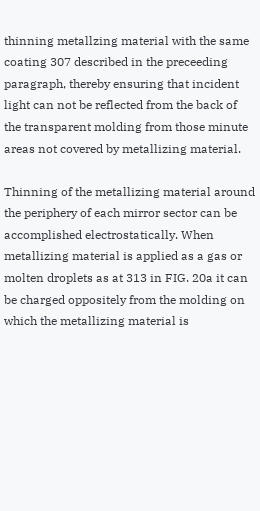thinning metallzing material with the same coating 307 described in the preceeding paragraph, thereby ensuring that incident light can not be reflected from the back of the transparent molding from those minute areas not covered by metallizing material.

Thinning of the metallizing material around the periphery of each mirror sector can be accomplished electrostatically. When metallizing material is applied as a gas or molten droplets as at 313 in FIG. 20a it can be charged oppositely from the molding on which the metallizing material is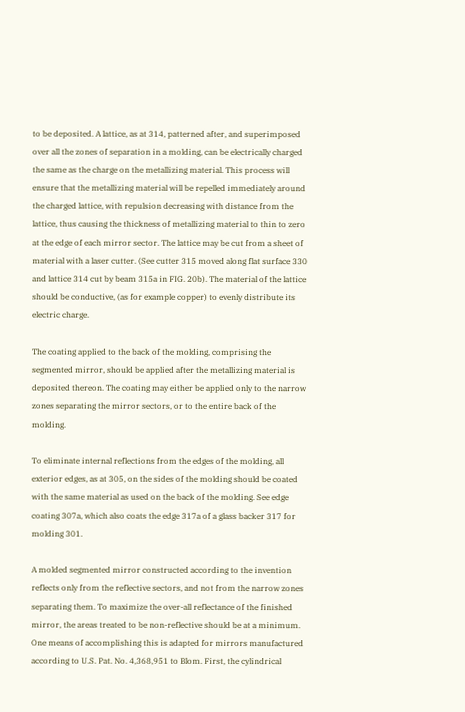to be deposited. A lattice, as at 314, patterned after, and superimposed over all the zones of separation in a molding, can be electrically charged the same as the charge on the metallizing material. This process will ensure that the metallizing material will be repelled immediately around the charged lattice, with repulsion decreasing with distance from the lattice, thus causing the thickness of metallizing material to thin to zero at the edge of each mirror sector. The lattice may be cut from a sheet of material with a laser cutter. (See cutter 315 moved along flat surface 330 and lattice 314 cut by beam 315a in FIG. 20b). The material of the lattice should be conductive, (as for example copper) to evenly distribute its electric charge.

The coating applied to the back of the molding, comprising the segmented mirror, should be applied after the metallizing material is deposited thereon. The coating may either be applied only to the narrow zones separating the mirror sectors, or to the entire back of the molding.

To eliminate internal reflections from the edges of the molding, all exterior edges, as at 305, on the sides of the molding should be coated with the same material as used on the back of the molding. See edge coating 307a, which also coats the edge 317a of a glass backer 317 for molding 301.

A molded segmented mirror constructed according to the invention reflects only from the reflective sectors, and not from the narrow zones separating them. To maximize the over-all reflectance of the finished mirror, the areas treated to be non-reflective should be at a minimum. One means of accomplishing this is adapted for mirrors manufactured according to U.S. Pat. No. 4,368,951 to Blom. First, the cylindrical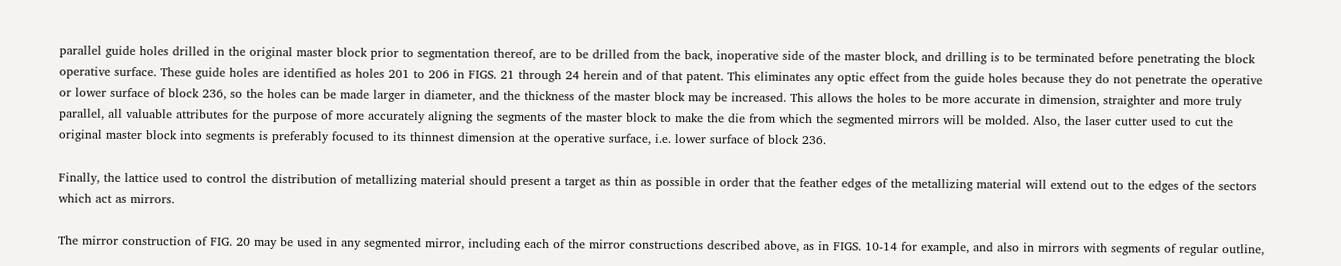parallel guide holes drilled in the original master block prior to segmentation thereof, are to be drilled from the back, inoperative side of the master block, and drilling is to be terminated before penetrating the block operative surface. These guide holes are identified as holes 201 to 206 in FIGS. 21 through 24 herein and of that patent. This eliminates any optic effect from the guide holes because they do not penetrate the operative or lower surface of block 236, so the holes can be made larger in diameter, and the thickness of the master block may be increased. This allows the holes to be more accurate in dimension, straighter and more truly parallel, all valuable attributes for the purpose of more accurately aligning the segments of the master block to make the die from which the segmented mirrors will be molded. Also, the laser cutter used to cut the original master block into segments is preferably focused to its thinnest dimension at the operative surface, i.e. lower surface of block 236.

Finally, the lattice used to control the distribution of metallizing material should present a target as thin as possible in order that the feather edges of the metallizing material will extend out to the edges of the sectors which act as mirrors.

The mirror construction of FIG. 20 may be used in any segmented mirror, including each of the mirror constructions described above, as in FIGS. 10-14 for example, and also in mirrors with segments of regular outline,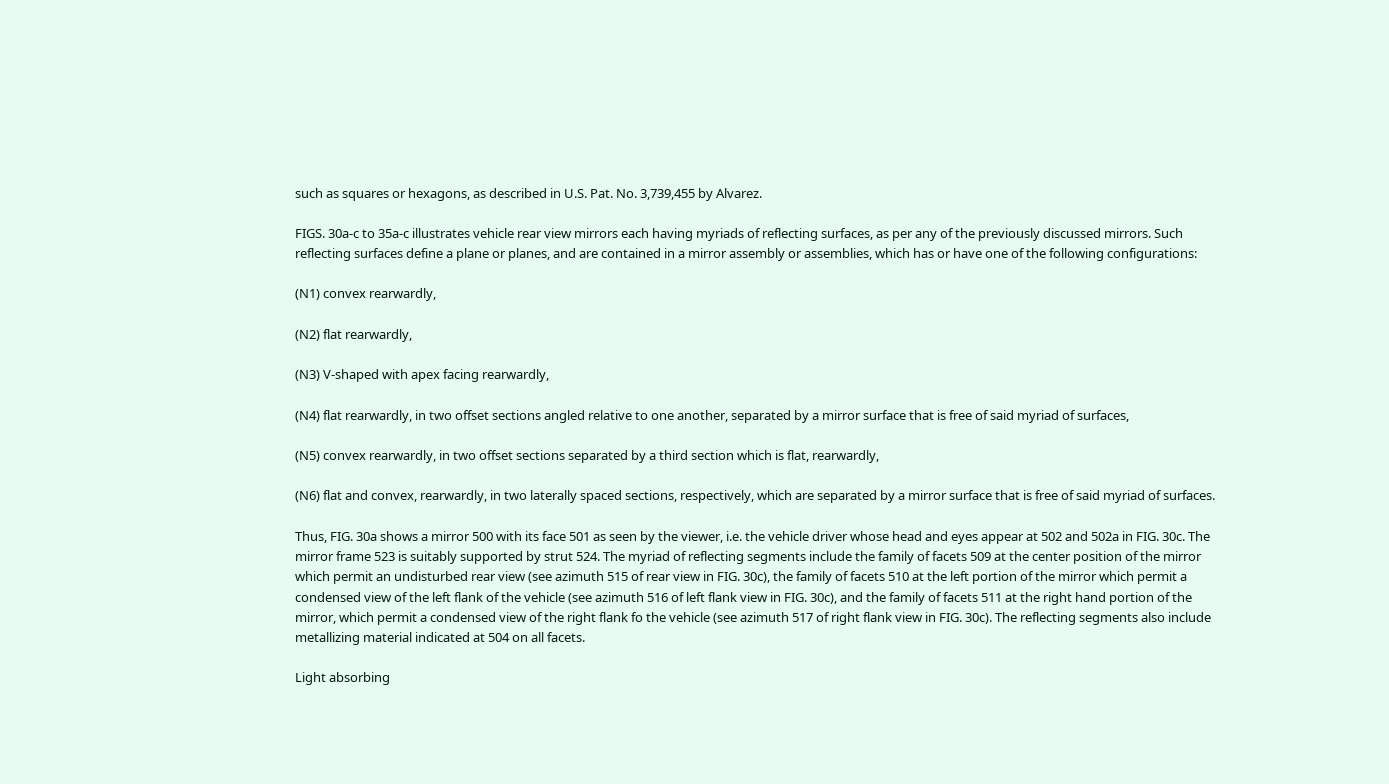such as squares or hexagons, as described in U.S. Pat. No. 3,739,455 by Alvarez.

FIGS. 30a-c to 35a-c illustrates vehicle rear view mirrors each having myriads of reflecting surfaces, as per any of the previously discussed mirrors. Such reflecting surfaces define a plane or planes, and are contained in a mirror assembly or assemblies, which has or have one of the following configurations:

(N1) convex rearwardly,

(N2) flat rearwardly,

(N3) V-shaped with apex facing rearwardly,

(N4) flat rearwardly, in two offset sections angled relative to one another, separated by a mirror surface that is free of said myriad of surfaces,

(N5) convex rearwardly, in two offset sections separated by a third section which is flat, rearwardly,

(N6) flat and convex, rearwardly, in two laterally spaced sections, respectively, which are separated by a mirror surface that is free of said myriad of surfaces.

Thus, FIG. 30a shows a mirror 500 with its face 501 as seen by the viewer, i.e. the vehicle driver whose head and eyes appear at 502 and 502a in FIG. 30c. The mirror frame 523 is suitably supported by strut 524. The myriad of reflecting segments include the family of facets 509 at the center position of the mirror which permit an undisturbed rear view (see azimuth 515 of rear view in FIG. 30c), the family of facets 510 at the left portion of the mirror which permit a condensed view of the left flank of the vehicle (see azimuth 516 of left flank view in FIG. 30c), and the family of facets 511 at the right hand portion of the mirror, which permit a condensed view of the right flank fo the vehicle (see azimuth 517 of right flank view in FIG. 30c). The reflecting segments also include metallizing material indicated at 504 on all facets.

Light absorbing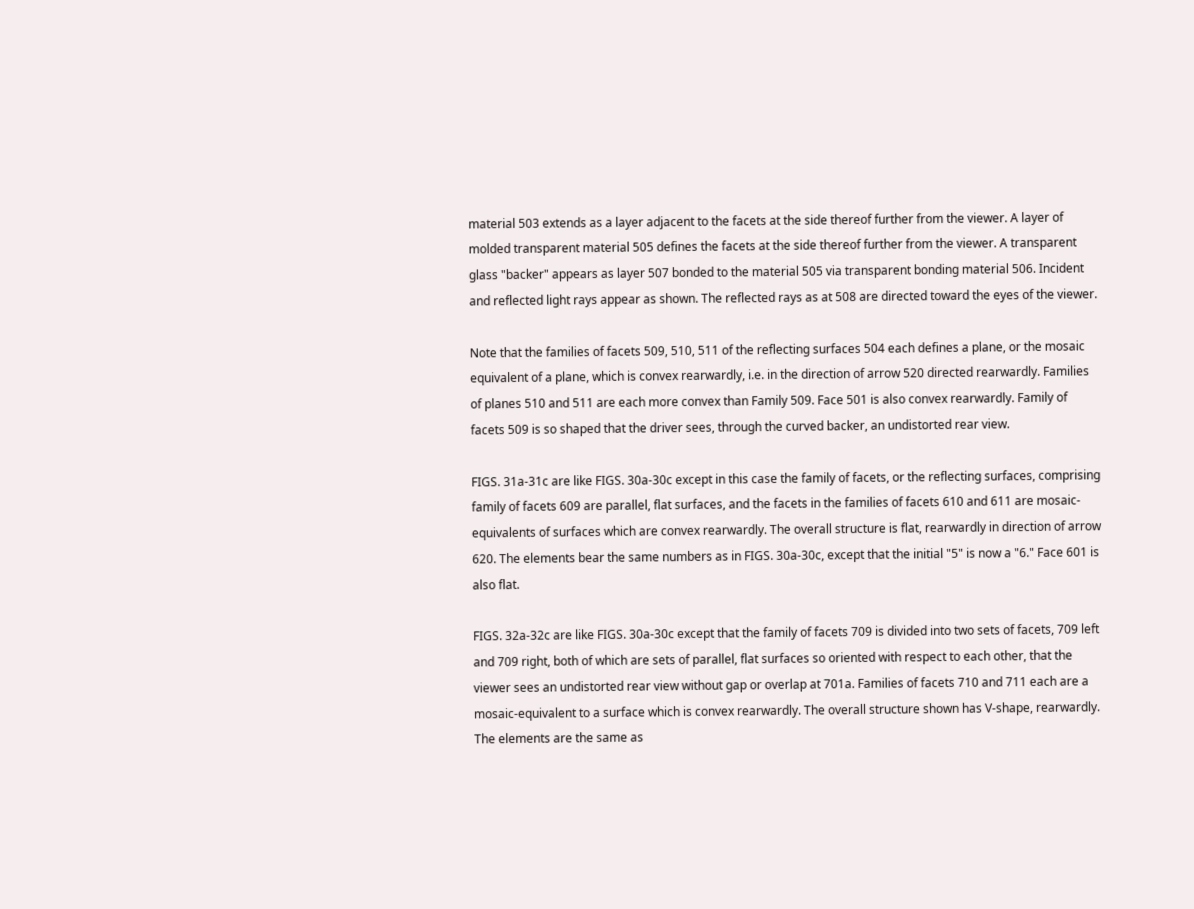material 503 extends as a layer adjacent to the facets at the side thereof further from the viewer. A layer of molded transparent material 505 defines the facets at the side thereof further from the viewer. A transparent glass "backer" appears as layer 507 bonded to the material 505 via transparent bonding material 506. Incident and reflected light rays appear as shown. The reflected rays as at 508 are directed toward the eyes of the viewer.

Note that the families of facets 509, 510, 511 of the reflecting surfaces 504 each defines a plane, or the mosaic equivalent of a plane, which is convex rearwardly, i.e. in the direction of arrow 520 directed rearwardly. Families of planes 510 and 511 are each more convex than Family 509. Face 501 is also convex rearwardly. Family of facets 509 is so shaped that the driver sees, through the curved backer, an undistorted rear view.

FIGS. 31a-31c are like FIGS. 30a-30c except in this case the family of facets, or the reflecting surfaces, comprising family of facets 609 are parallel, flat surfaces, and the facets in the families of facets 610 and 611 are mosaic-equivalents of surfaces which are convex rearwardly. The overall structure is flat, rearwardly in direction of arrow 620. The elements bear the same numbers as in FIGS. 30a-30c, except that the initial "5" is now a "6." Face 601 is also flat.

FIGS. 32a-32c are like FIGS. 30a-30c except that the family of facets 709 is divided into two sets of facets, 709 left and 709 right, both of which are sets of parallel, flat surfaces so oriented with respect to each other, that the viewer sees an undistorted rear view without gap or overlap at 701a. Families of facets 710 and 711 each are a mosaic-equivalent to a surface which is convex rearwardly. The overall structure shown has V-shape, rearwardly. The elements are the same as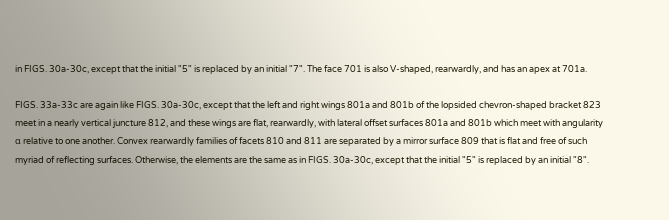in FIGS. 30a-30c, except that the initial "5" is replaced by an initial "7". The face 701 is also V-shaped, rearwardly, and has an apex at 701a.

FIGS. 33a-33c are again like FIGS. 30a-30c, except that the left and right wings 801a and 801b of the lopsided chevron-shaped bracket 823 meet in a nearly vertical juncture 812, and these wings are flat, rearwardly, with lateral offset surfaces 801a and 801b which meet with angularity α relative to one another. Convex rearwardly families of facets 810 and 811 are separated by a mirror surface 809 that is flat and free of such myriad of reflecting surfaces. Otherwise, the elements are the same as in FIGS. 30a-30c, except that the initial "5" is replaced by an initial "8".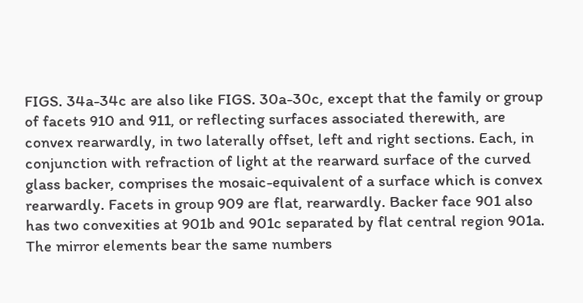FIGS. 34a-34c are also like FIGS. 30a-30c, except that the family or group of facets 910 and 911, or reflecting surfaces associated therewith, are convex rearwardly, in two laterally offset, left and right sections. Each, in conjunction with refraction of light at the rearward surface of the curved glass backer, comprises the mosaic-equivalent of a surface which is convex rearwardly. Facets in group 909 are flat, rearwardly. Backer face 901 also has two convexities at 901b and 901c separated by flat central region 901a. The mirror elements bear the same numbers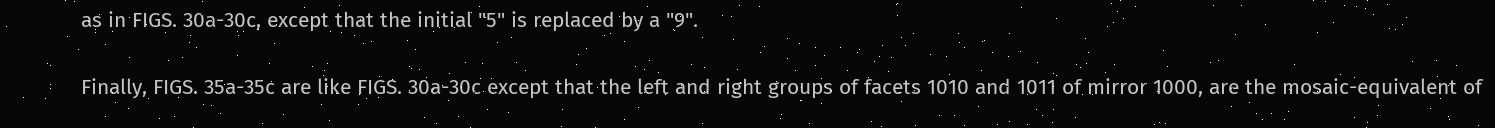as in FIGS. 30a-30c, except that the initial "5" is replaced by a "9".

Finally, FIGS. 35a-35c are like FIGS. 30a-30c except that the left and right groups of facets 1010 and 1011 of mirror 1000, are the mosaic-equivalent of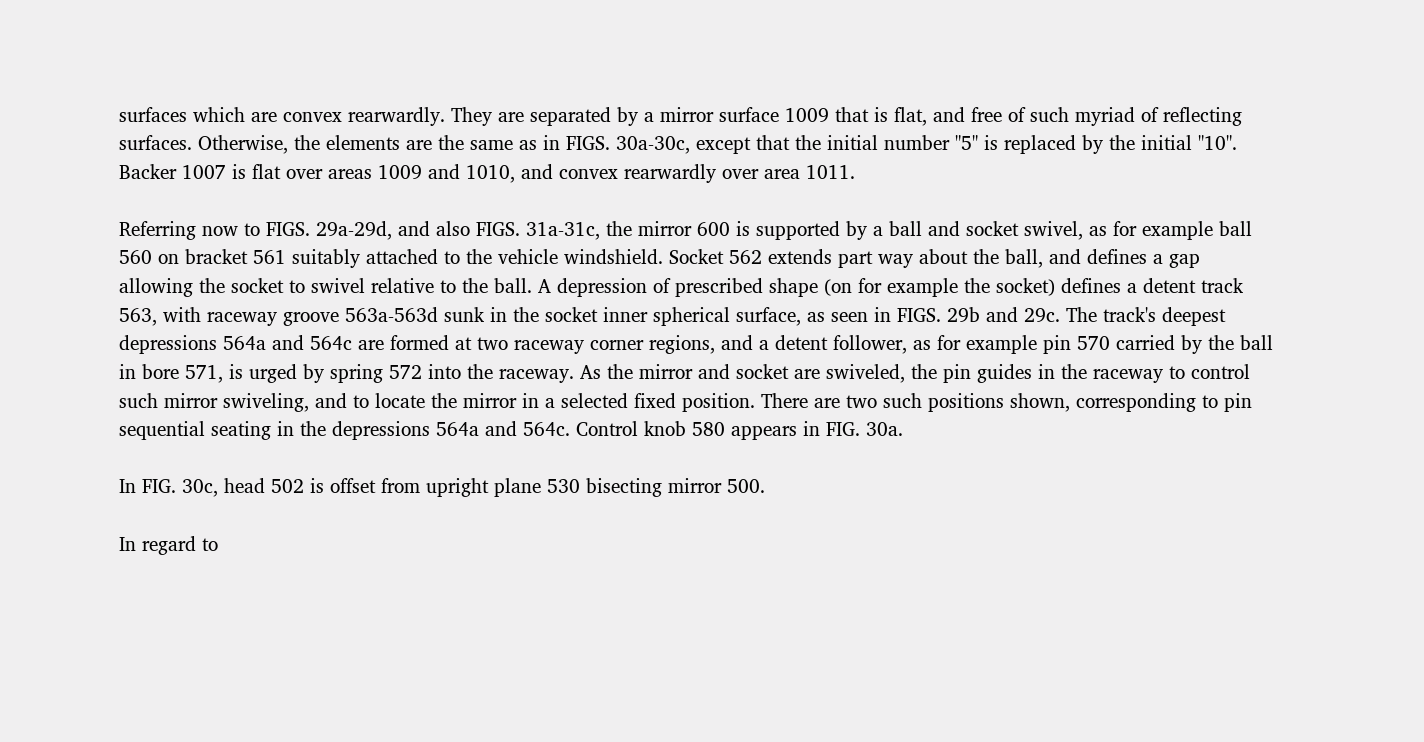surfaces which are convex rearwardly. They are separated by a mirror surface 1009 that is flat, and free of such myriad of reflecting surfaces. Otherwise, the elements are the same as in FIGS. 30a-30c, except that the initial number "5" is replaced by the initial "10". Backer 1007 is flat over areas 1009 and 1010, and convex rearwardly over area 1011.

Referring now to FIGS. 29a-29d, and also FIGS. 31a-31c, the mirror 600 is supported by a ball and socket swivel, as for example ball 560 on bracket 561 suitably attached to the vehicle windshield. Socket 562 extends part way about the ball, and defines a gap allowing the socket to swivel relative to the ball. A depression of prescribed shape (on for example the socket) defines a detent track 563, with raceway groove 563a-563d sunk in the socket inner spherical surface, as seen in FIGS. 29b and 29c. The track's deepest depressions 564a and 564c are formed at two raceway corner regions, and a detent follower, as for example pin 570 carried by the ball in bore 571, is urged by spring 572 into the raceway. As the mirror and socket are swiveled, the pin guides in the raceway to control such mirror swiveling, and to locate the mirror in a selected fixed position. There are two such positions shown, corresponding to pin sequential seating in the depressions 564a and 564c. Control knob 580 appears in FIG. 30a.

In FIG. 30c, head 502 is offset from upright plane 530 bisecting mirror 500.

In regard to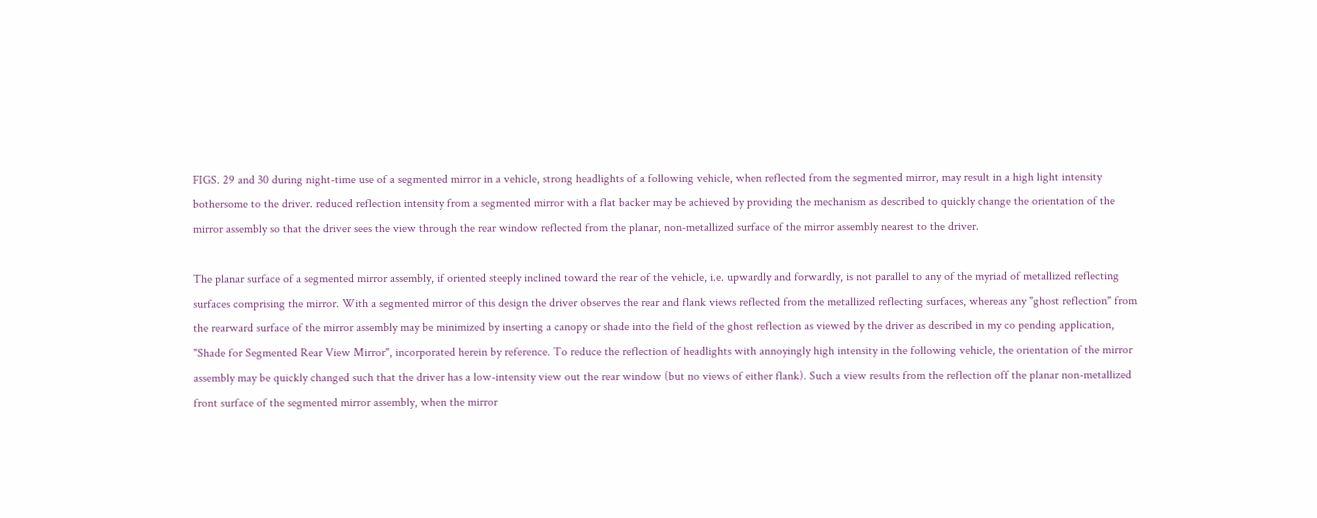FIGS. 29 and 30 during night-time use of a segmented mirror in a vehicle, strong headlights of a following vehicle, when reflected from the segmented mirror, may result in a high light intensity bothersome to the driver. reduced reflection intensity from a segmented mirror with a flat backer may be achieved by providing the mechanism as described to quickly change the orientation of the mirror assembly so that the driver sees the view through the rear window reflected from the planar, non-metallized surface of the mirror assembly nearest to the driver.

The planar surface of a segmented mirror assembly, if oriented steeply inclined toward the rear of the vehicle, i.e. upwardly and forwardly, is not parallel to any of the myriad of metallized reflecting surfaces comprising the mirror. With a segmented mirror of this design the driver observes the rear and flank views reflected from the metallized reflecting surfaces, whereas any "ghost reflection" from the rearward surface of the mirror assembly may be minimized by inserting a canopy or shade into the field of the ghost reflection as viewed by the driver as described in my co pending application, "Shade for Segmented Rear View Mirror", incorporated herein by reference. To reduce the reflection of headlights with annoyingly high intensity in the following vehicle, the orientation of the mirror assembly may be quickly changed such that the driver has a low-intensity view out the rear window (but no views of either flank). Such a view results from the reflection off the planar non-metallized front surface of the segmented mirror assembly, when the mirror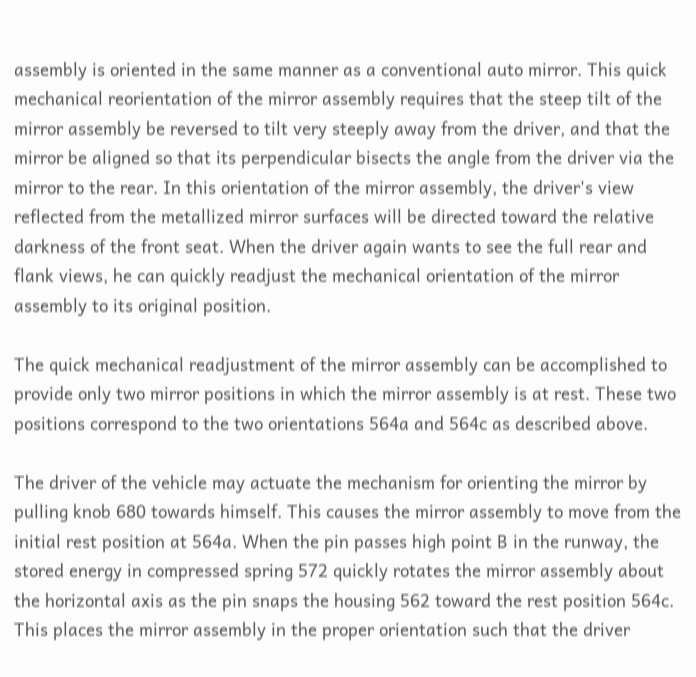assembly is oriented in the same manner as a conventional auto mirror. This quick mechanical reorientation of the mirror assembly requires that the steep tilt of the mirror assembly be reversed to tilt very steeply away from the driver, and that the mirror be aligned so that its perpendicular bisects the angle from the driver via the mirror to the rear. In this orientation of the mirror assembly, the driver's view reflected from the metallized mirror surfaces will be directed toward the relative darkness of the front seat. When the driver again wants to see the full rear and flank views, he can quickly readjust the mechanical orientation of the mirror assembly to its original position.

The quick mechanical readjustment of the mirror assembly can be accomplished to provide only two mirror positions in which the mirror assembly is at rest. These two positions correspond to the two orientations 564a and 564c as described above.

The driver of the vehicle may actuate the mechanism for orienting the mirror by pulling knob 680 towards himself. This causes the mirror assembly to move from the initial rest position at 564a. When the pin passes high point B in the runway, the stored energy in compressed spring 572 quickly rotates the mirror assembly about the horizontal axis as the pin snaps the housing 562 toward the rest position 564c. This places the mirror assembly in the proper orientation such that the driver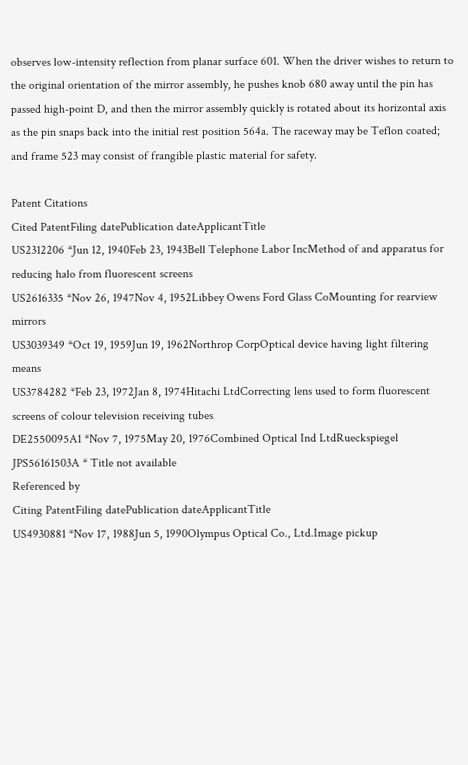observes low-intensity reflection from planar surface 601. When the driver wishes to return to the original orientation of the mirror assembly, he pushes knob 680 away until the pin has passed high-point D, and then the mirror assembly quickly is rotated about its horizontal axis as the pin snaps back into the initial rest position 564a. The raceway may be Teflon coated; and frame 523 may consist of frangible plastic material for safety.

Patent Citations
Cited PatentFiling datePublication dateApplicantTitle
US2312206 *Jun 12, 1940Feb 23, 1943Bell Telephone Labor IncMethod of and apparatus for reducing halo from fluorescent screens
US2616335 *Nov 26, 1947Nov 4, 1952Libbey Owens Ford Glass CoMounting for rearview mirrors
US3039349 *Oct 19, 1959Jun 19, 1962Northrop CorpOptical device having light filtering means
US3784282 *Feb 23, 1972Jan 8, 1974Hitachi LtdCorrecting lens used to form fluorescent screens of colour television receiving tubes
DE2550095A1 *Nov 7, 1975May 20, 1976Combined Optical Ind LtdRueckspiegel
JPS56161503A * Title not available
Referenced by
Citing PatentFiling datePublication dateApplicantTitle
US4930881 *Nov 17, 1988Jun 5, 1990Olympus Optical Co., Ltd.Image pickup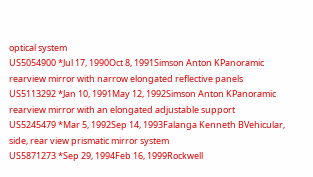optical system
US5054900 *Jul 17, 1990Oct 8, 1991Simson Anton KPanoramic rearview mirror with narrow elongated reflective panels
US5113292 *Jan 10, 1991May 12, 1992Simson Anton KPanoramic rearview mirror with an elongated adjustable support
US5245479 *Mar 5, 1992Sep 14, 1993Falanga Kenneth BVehicular, side, rear view prismatic mirror system
US5871273 *Sep 29, 1994Feb 16, 1999Rockwell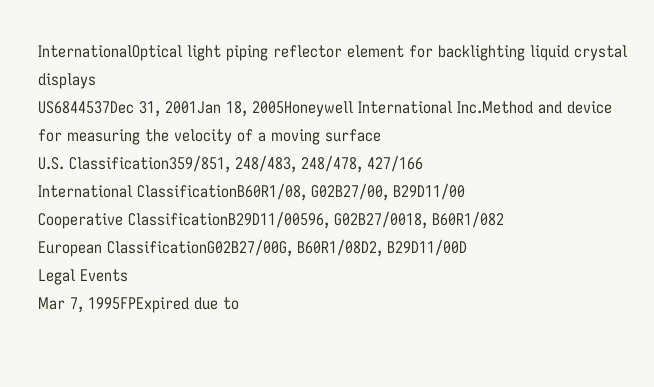InternationalOptical light piping reflector element for backlighting liquid crystal displays
US6844537Dec 31, 2001Jan 18, 2005Honeywell International Inc.Method and device for measuring the velocity of a moving surface
U.S. Classification359/851, 248/483, 248/478, 427/166
International ClassificationB60R1/08, G02B27/00, B29D11/00
Cooperative ClassificationB29D11/00596, G02B27/0018, B60R1/082
European ClassificationG02B27/00G, B60R1/08D2, B29D11/00D
Legal Events
Mar 7, 1995FPExpired due to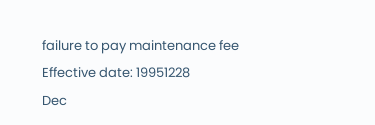failure to pay maintenance fee
Effective date: 19951228
Dec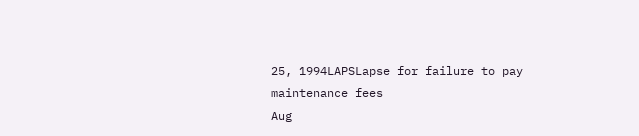25, 1994LAPSLapse for failure to pay maintenance fees
Aug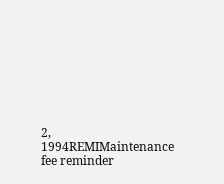2, 1994REMIMaintenance fee reminder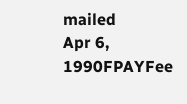mailed
Apr 6, 1990FPAYFee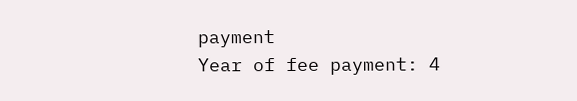payment
Year of fee payment: 4